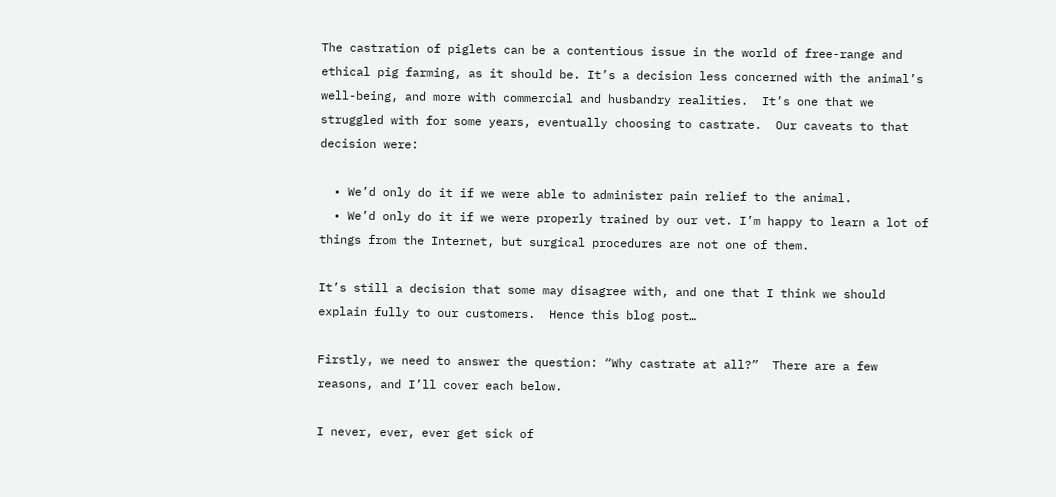The castration of piglets can be a contentious issue in the world of free-range and ethical pig farming, as it should be. It’s a decision less concerned with the animal’s well-being, and more with commercial and husbandry realities.  It’s one that we struggled with for some years, eventually choosing to castrate.  Our caveats to that decision were:

  • We’d only do it if we were able to administer pain relief to the animal.
  • We’d only do it if we were properly trained by our vet. I’m happy to learn a lot of things from the Internet, but surgical procedures are not one of them.

It’s still a decision that some may disagree with, and one that I think we should explain fully to our customers.  Hence this blog post…

Firstly, we need to answer the question: “Why castrate at all?”  There are a few reasons, and I’ll cover each below.

I never, ever, ever get sick of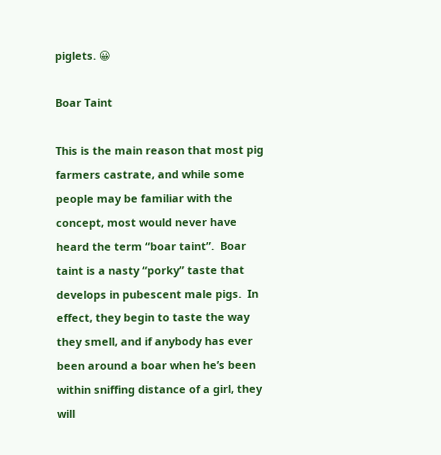piglets. 😀

Boar Taint

This is the main reason that most pig farmers castrate, and while some people may be familiar with the concept, most would never have heard the term “boar taint”.  Boar taint is a nasty “porky” taste that develops in pubescent male pigs.  In effect, they begin to taste the way they smell, and if anybody has ever been around a boar when he’s been within sniffing distance of a girl, they will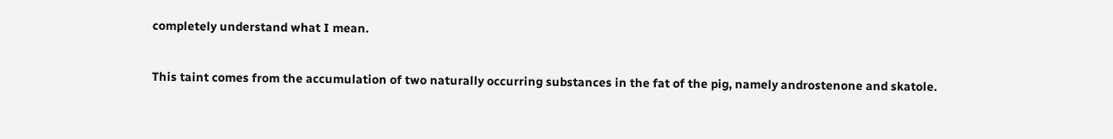completely understand what I mean.

This taint comes from the accumulation of two naturally occurring substances in the fat of the pig, namely androstenone and skatole.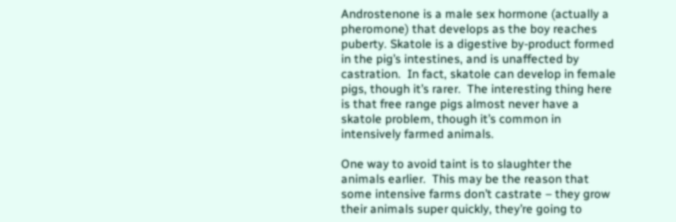Androstenone is a male sex hormone (actually a pheromone) that develops as the boy reaches puberty. Skatole is a digestive by-product formed in the pig’s intestines, and is unaffected by castration.  In fact, skatole can develop in female pigs, though it’s rarer.  The interesting thing here is that free range pigs almost never have a skatole problem, though it’s common in intensively farmed animals.

One way to avoid taint is to slaughter the animals earlier.  This may be the reason that some intensive farms don’t castrate – they grow their animals super quickly, they’re going to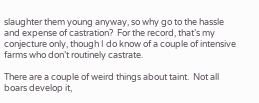slaughter them young anyway, so why go to the hassle and expense of castration?  For the record, that’s my conjecture only, though I do know of a couple of intensive farms who don’t routinely castrate.

There are a couple of weird things about taint.  Not all boars develop it,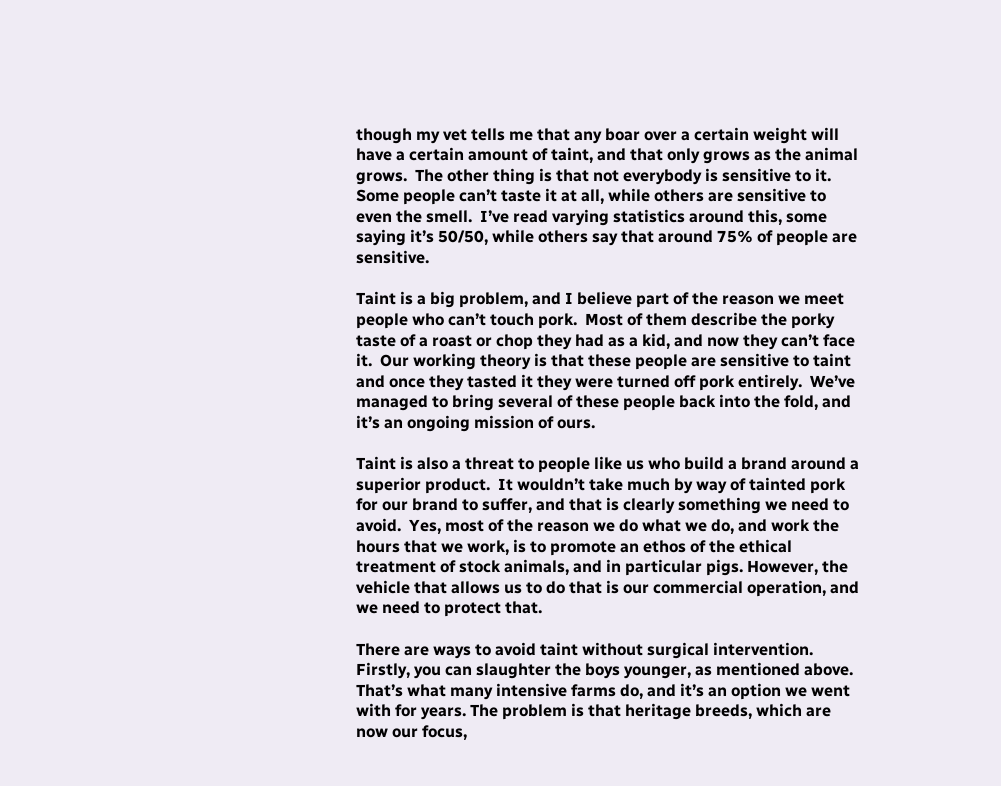though my vet tells me that any boar over a certain weight will have a certain amount of taint, and that only grows as the animal grows.  The other thing is that not everybody is sensitive to it.  Some people can’t taste it at all, while others are sensitive to even the smell.  I’ve read varying statistics around this, some saying it’s 50/50, while others say that around 75% of people are sensitive.

Taint is a big problem, and I believe part of the reason we meet people who can’t touch pork.  Most of them describe the porky taste of a roast or chop they had as a kid, and now they can’t face it.  Our working theory is that these people are sensitive to taint and once they tasted it they were turned off pork entirely.  We’ve managed to bring several of these people back into the fold, and it’s an ongoing mission of ours.

Taint is also a threat to people like us who build a brand around a superior product.  It wouldn’t take much by way of tainted pork for our brand to suffer, and that is clearly something we need to avoid.  Yes, most of the reason we do what we do, and work the hours that we work, is to promote an ethos of the ethical treatment of stock animals, and in particular pigs. However, the vehicle that allows us to do that is our commercial operation, and we need to protect that.

There are ways to avoid taint without surgical intervention.  Firstly, you can slaughter the boys younger, as mentioned above.  That’s what many intensive farms do, and it’s an option we went with for years. The problem is that heritage breeds, which are now our focus,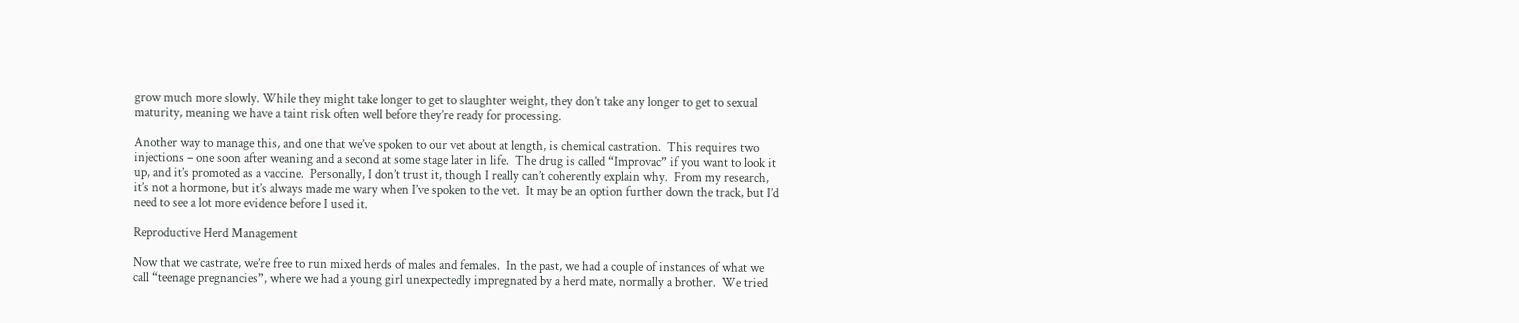grow much more slowly. While they might take longer to get to slaughter weight, they don’t take any longer to get to sexual maturity, meaning we have a taint risk often well before they’re ready for processing.

Another way to manage this, and one that we’ve spoken to our vet about at length, is chemical castration.  This requires two injections – one soon after weaning and a second at some stage later in life.  The drug is called “Improvac” if you want to look it up, and it’s promoted as a vaccine.  Personally, I don’t trust it, though I really can’t coherently explain why.  From my research, it’s not a hormone, but it’s always made me wary when I’ve spoken to the vet.  It may be an option further down the track, but I’d need to see a lot more evidence before I used it.

Reproductive Herd Management

Now that we castrate, we’re free to run mixed herds of males and females.  In the past, we had a couple of instances of what we call “teenage pregnancies”, where we had a young girl unexpectedly impregnated by a herd mate, normally a brother.  We tried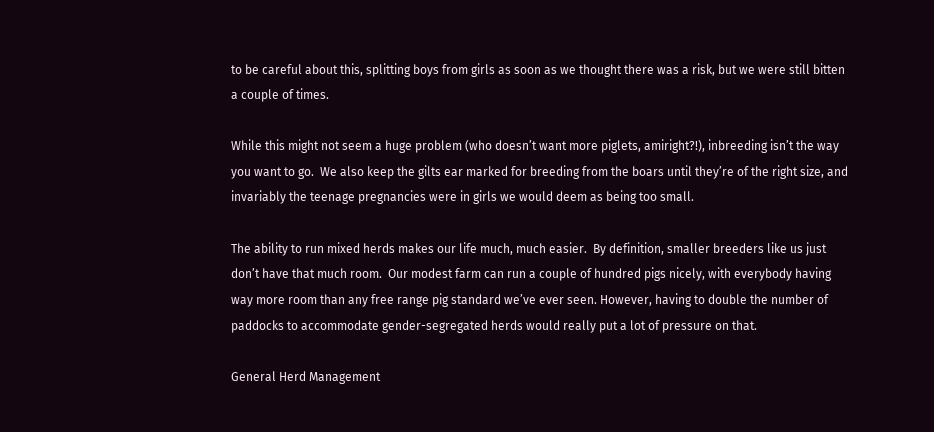to be careful about this, splitting boys from girls as soon as we thought there was a risk, but we were still bitten a couple of times.

While this might not seem a huge problem (who doesn’t want more piglets, amiright?!), inbreeding isn’t the way you want to go.  We also keep the gilts ear marked for breeding from the boars until they’re of the right size, and invariably the teenage pregnancies were in girls we would deem as being too small.

The ability to run mixed herds makes our life much, much easier.  By definition, smaller breeders like us just don’t have that much room.  Our modest farm can run a couple of hundred pigs nicely, with everybody having way more room than any free range pig standard we’ve ever seen. However, having to double the number of paddocks to accommodate gender-segregated herds would really put a lot of pressure on that.

General Herd Management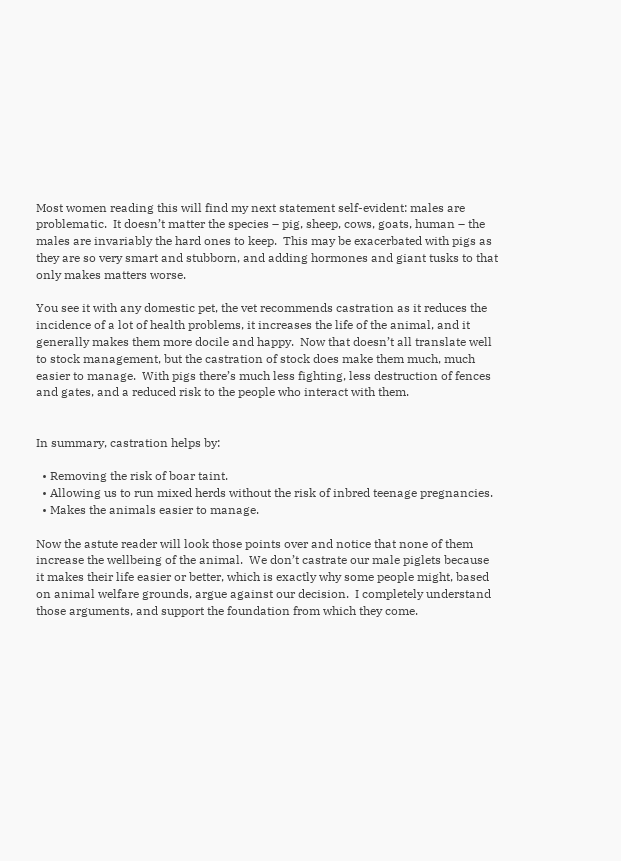Most women reading this will find my next statement self-evident: males are problematic.  It doesn’t matter the species – pig, sheep, cows, goats, human – the males are invariably the hard ones to keep.  This may be exacerbated with pigs as they are so very smart and stubborn, and adding hormones and giant tusks to that only makes matters worse.

You see it with any domestic pet, the vet recommends castration as it reduces the incidence of a lot of health problems, it increases the life of the animal, and it generally makes them more docile and happy.  Now that doesn’t all translate well to stock management, but the castration of stock does make them much, much easier to manage.  With pigs there’s much less fighting, less destruction of fences and gates, and a reduced risk to the people who interact with them.


In summary, castration helps by:

  • Removing the risk of boar taint.
  • Allowing us to run mixed herds without the risk of inbred teenage pregnancies.
  • Makes the animals easier to manage.

Now the astute reader will look those points over and notice that none of them increase the wellbeing of the animal.  We don’t castrate our male piglets because it makes their life easier or better, which is exactly why some people might, based on animal welfare grounds, argue against our decision.  I completely understand those arguments, and support the foundation from which they come.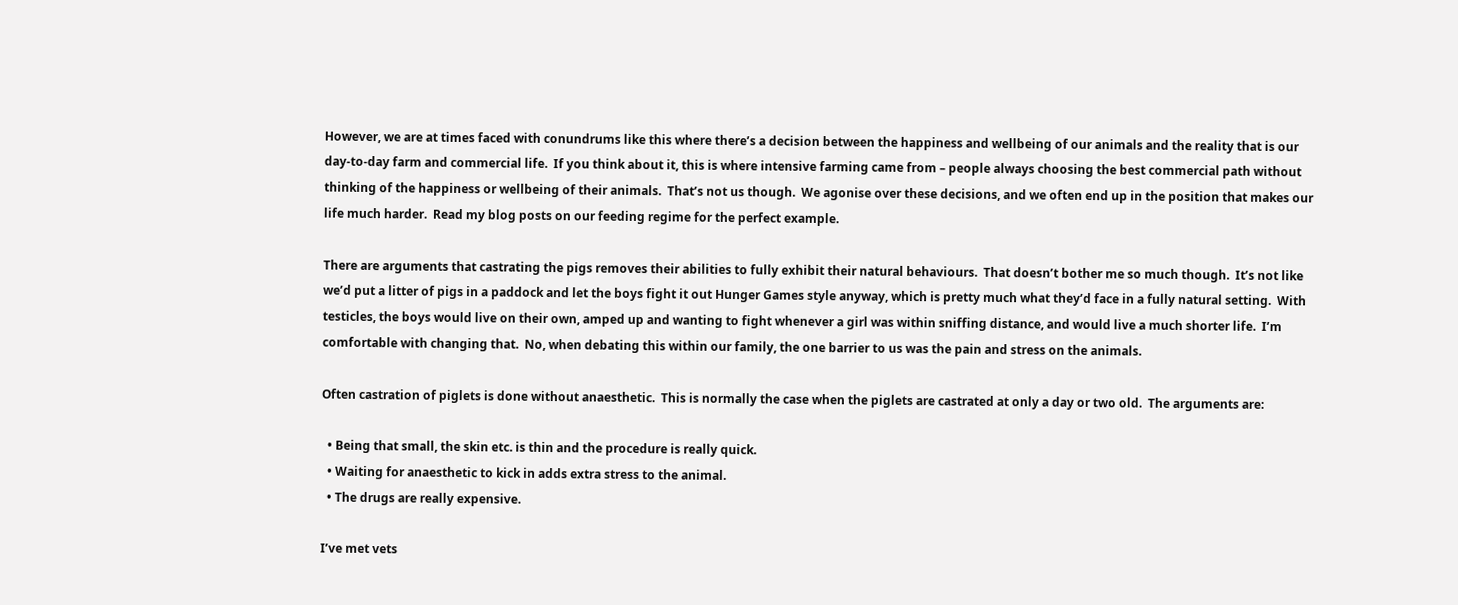However, we are at times faced with conundrums like this where there’s a decision between the happiness and wellbeing of our animals and the reality that is our day-to-day farm and commercial life.  If you think about it, this is where intensive farming came from – people always choosing the best commercial path without thinking of the happiness or wellbeing of their animals.  That’s not us though.  We agonise over these decisions, and we often end up in the position that makes our life much harder.  Read my blog posts on our feeding regime for the perfect example.

There are arguments that castrating the pigs removes their abilities to fully exhibit their natural behaviours.  That doesn’t bother me so much though.  It’s not like we’d put a litter of pigs in a paddock and let the boys fight it out Hunger Games style anyway, which is pretty much what they’d face in a fully natural setting.  With testicles, the boys would live on their own, amped up and wanting to fight whenever a girl was within sniffing distance, and would live a much shorter life.  I’m comfortable with changing that.  No, when debating this within our family, the one barrier to us was the pain and stress on the animals.

Often castration of piglets is done without anaesthetic.  This is normally the case when the piglets are castrated at only a day or two old.  The arguments are:

  • Being that small, the skin etc. is thin and the procedure is really quick.
  • Waiting for anaesthetic to kick in adds extra stress to the animal.
  • The drugs are really expensive.

I’ve met vets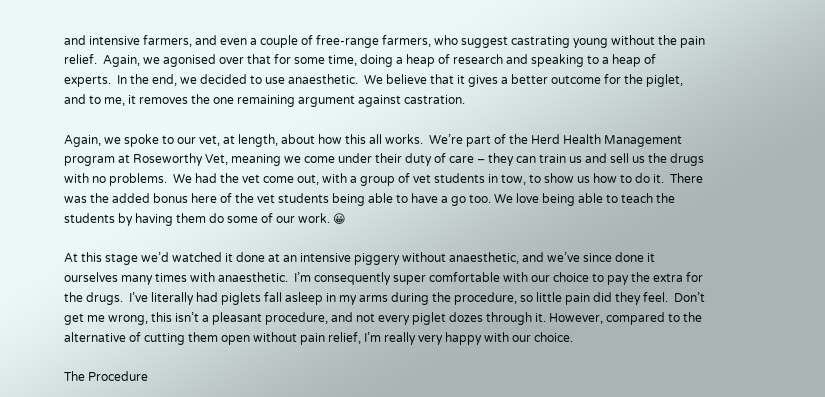and intensive farmers, and even a couple of free-range farmers, who suggest castrating young without the pain relief.  Again, we agonised over that for some time, doing a heap of research and speaking to a heap of experts.  In the end, we decided to use anaesthetic.  We believe that it gives a better outcome for the piglet, and to me, it removes the one remaining argument against castration.

Again, we spoke to our vet, at length, about how this all works.  We’re part of the Herd Health Management program at Roseworthy Vet, meaning we come under their duty of care – they can train us and sell us the drugs with no problems.  We had the vet come out, with a group of vet students in tow, to show us how to do it.  There was the added bonus here of the vet students being able to have a go too. We love being able to teach the students by having them do some of our work. 😀

At this stage we’d watched it done at an intensive piggery without anaesthetic, and we’ve since done it ourselves many times with anaesthetic.  I’m consequently super comfortable with our choice to pay the extra for the drugs.  I’ve literally had piglets fall asleep in my arms during the procedure, so little pain did they feel.  Don’t get me wrong, this isn’t a pleasant procedure, and not every piglet dozes through it. However, compared to the alternative of cutting them open without pain relief, I’m really very happy with our choice.

The Procedure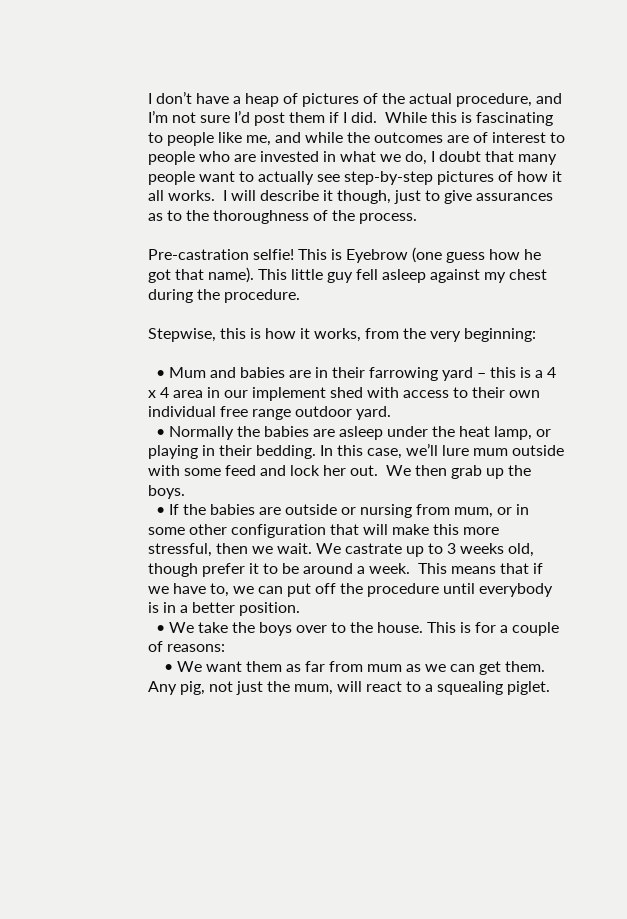I don’t have a heap of pictures of the actual procedure, and I’m not sure I’d post them if I did.  While this is fascinating to people like me, and while the outcomes are of interest to people who are invested in what we do, I doubt that many people want to actually see step-by-step pictures of how it all works.  I will describe it though, just to give assurances as to the thoroughness of the process.

Pre-castration selfie! This is Eyebrow (one guess how he got that name). This little guy fell asleep against my chest during the procedure.

Stepwise, this is how it works, from the very beginning:

  • Mum and babies are in their farrowing yard – this is a 4 x 4 area in our implement shed with access to their own individual free range outdoor yard.
  • Normally the babies are asleep under the heat lamp, or playing in their bedding. In this case, we’ll lure mum outside with some feed and lock her out.  We then grab up the boys.
  • If the babies are outside or nursing from mum, or in some other configuration that will make this more stressful, then we wait. We castrate up to 3 weeks old, though prefer it to be around a week.  This means that if we have to, we can put off the procedure until everybody is in a better position.
  • We take the boys over to the house. This is for a couple of reasons:
    • We want them as far from mum as we can get them. Any pig, not just the mum, will react to a squealing piglet.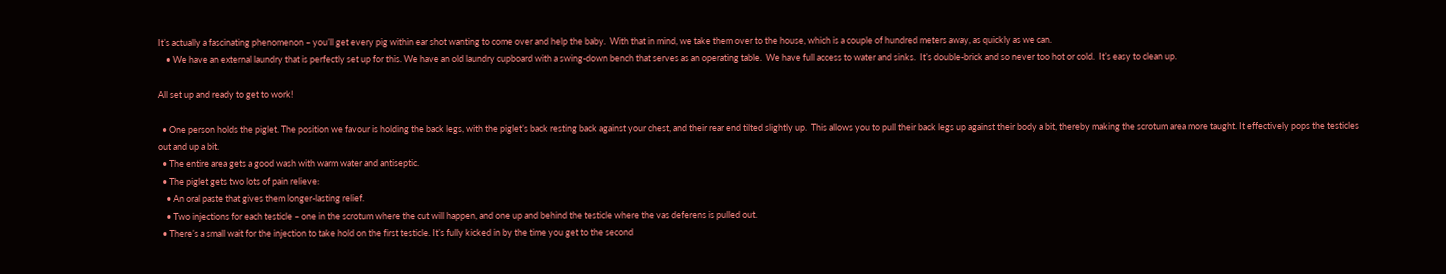It’s actually a fascinating phenomenon – you’ll get every pig within ear shot wanting to come over and help the baby.  With that in mind, we take them over to the house, which is a couple of hundred meters away, as quickly as we can.
    • We have an external laundry that is perfectly set up for this. We have an old laundry cupboard with a swing-down bench that serves as an operating table.  We have full access to water and sinks.  It’s double-brick and so never too hot or cold.  It’s easy to clean up.

All set up and ready to get to work!

  • One person holds the piglet. The position we favour is holding the back legs, with the piglet’s back resting back against your chest, and their rear end tilted slightly up.  This allows you to pull their back legs up against their body a bit, thereby making the scrotum area more taught. It effectively pops the testicles out and up a bit.
  • The entire area gets a good wash with warm water and antiseptic.
  • The piglet gets two lots of pain relieve:
    • An oral paste that gives them longer-lasting relief.
    • Two injections for each testicle – one in the scrotum where the cut will happen, and one up and behind the testicle where the vas deferens is pulled out.
  • There’s a small wait for the injection to take hold on the first testicle. It’s fully kicked in by the time you get to the second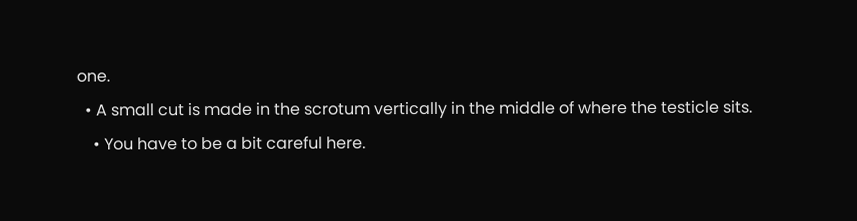one.
  • A small cut is made in the scrotum vertically in the middle of where the testicle sits.
    • You have to be a bit careful here.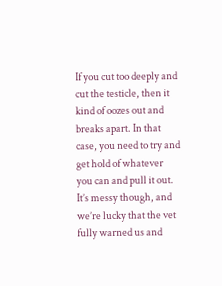If you cut too deeply and cut the testicle, then it kind of oozes out and breaks apart. In that case, you need to try and get hold of whatever you can and pull it out. It’s messy though, and we’re lucky that the vet fully warned us and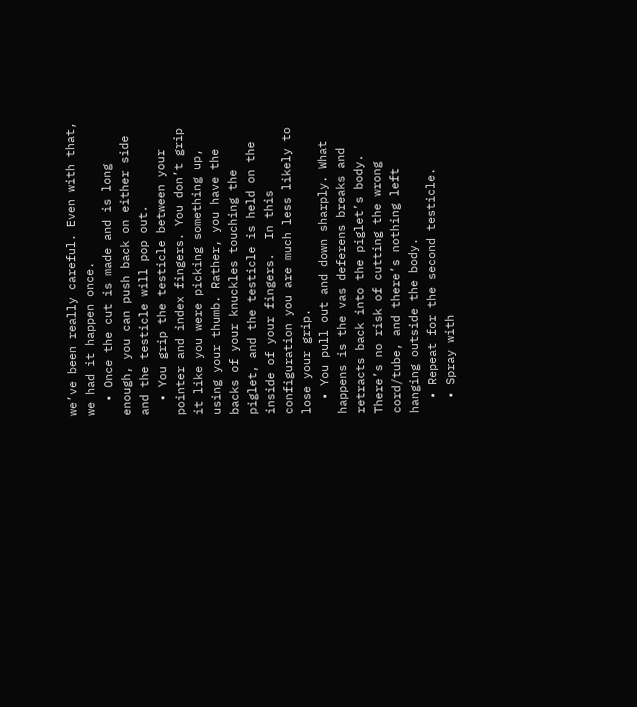we’ve been really careful. Even with that, we had it happen once.
  • Once the cut is made and is long enough, you can push back on either side and the testicle will pop out.
  • You grip the testicle between your pointer and index fingers. You don’t grip it like you were picking something up, using your thumb. Rather, you have the backs of your knuckles touching the piglet, and the testicle is held on the inside of your fingers.  In this configuration you are much less likely to lose your grip.
  • You pull out and down sharply. What happens is the vas deferens breaks and retracts back into the piglet’s body.  There’s no risk of cutting the wrong cord/tube, and there’s nothing left hanging outside the body.
  • Repeat for the second testicle.
  • Spray with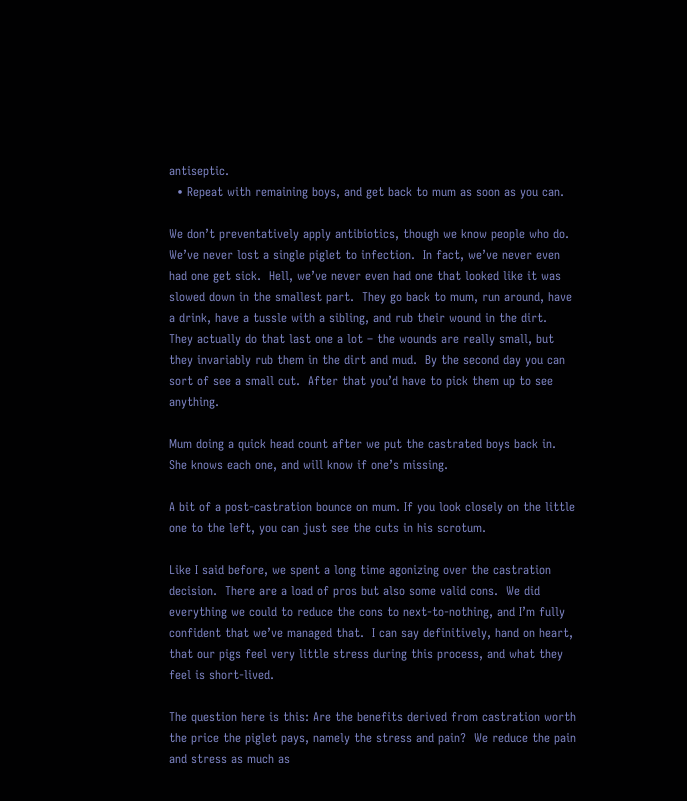antiseptic.
  • Repeat with remaining boys, and get back to mum as soon as you can.

We don’t preventatively apply antibiotics, though we know people who do.  We’ve never lost a single piglet to infection.  In fact, we’ve never even had one get sick.  Hell, we’ve never even had one that looked like it was slowed down in the smallest part.  They go back to mum, run around, have a drink, have a tussle with a sibling, and rub their wound in the dirt.  They actually do that last one a lot – the wounds are really small, but they invariably rub them in the dirt and mud.  By the second day you can sort of see a small cut.  After that you’d have to pick them up to see anything.

Mum doing a quick head count after we put the castrated boys back in. She knows each one, and will know if one’s missing.

A bit of a post-castration bounce on mum. If you look closely on the little one to the left, you can just see the cuts in his scrotum.

Like I said before, we spent a long time agonizing over the castration decision.  There are a load of pros but also some valid cons.  We did everything we could to reduce the cons to next-to-nothing, and I’m fully confident that we’ve managed that.  I can say definitively, hand on heart, that our pigs feel very little stress during this process, and what they feel is short-lived.

The question here is this: Are the benefits derived from castration worth the price the piglet pays, namely the stress and pain?  We reduce the pain and stress as much as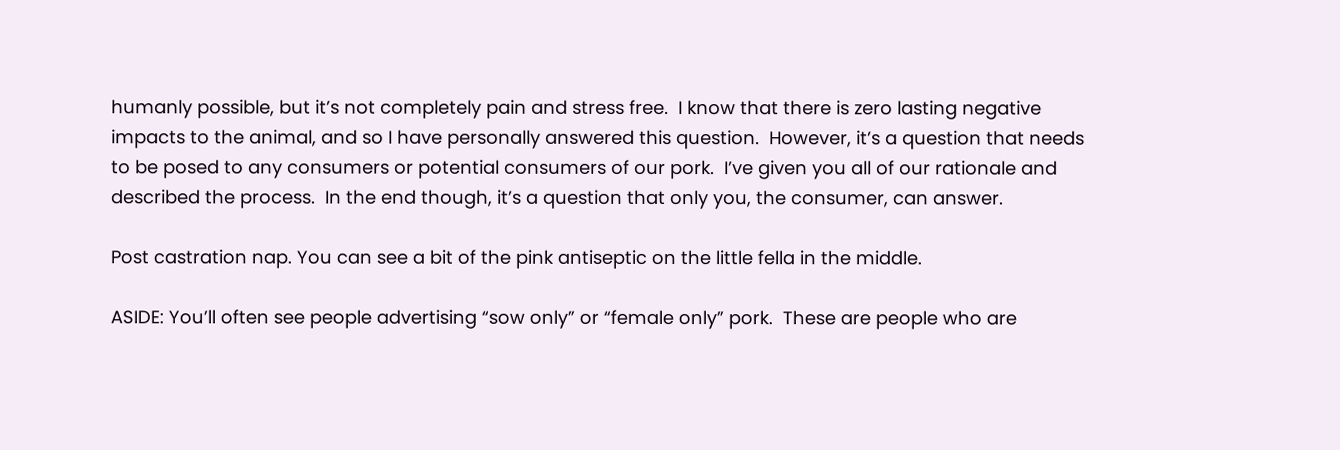humanly possible, but it’s not completely pain and stress free.  I know that there is zero lasting negative impacts to the animal, and so I have personally answered this question.  However, it’s a question that needs to be posed to any consumers or potential consumers of our pork.  I’ve given you all of our rationale and described the process.  In the end though, it’s a question that only you, the consumer, can answer.

Post castration nap. You can see a bit of the pink antiseptic on the little fella in the middle.

ASIDE: You’ll often see people advertising “sow only” or “female only” pork.  These are people who are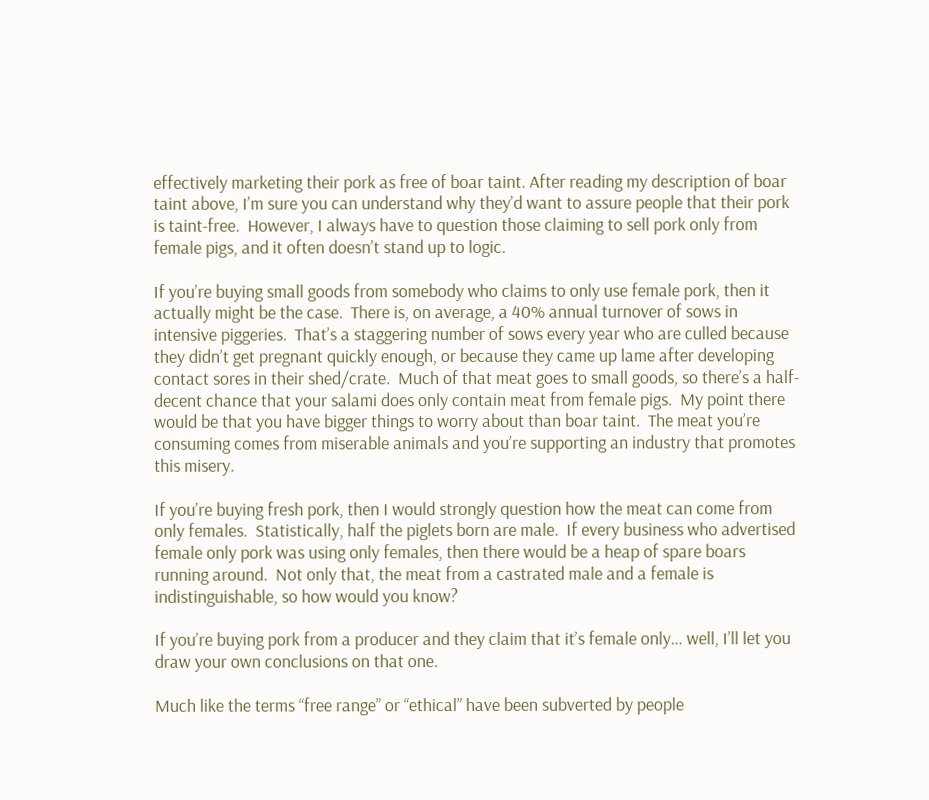effectively marketing their pork as free of boar taint. After reading my description of boar taint above, I’m sure you can understand why they’d want to assure people that their pork is taint-free.  However, I always have to question those claiming to sell pork only from female pigs, and it often doesn’t stand up to logic.

If you’re buying small goods from somebody who claims to only use female pork, then it actually might be the case.  There is, on average, a 40% annual turnover of sows in intensive piggeries.  That’s a staggering number of sows every year who are culled because they didn’t get pregnant quickly enough, or because they came up lame after developing contact sores in their shed/crate.  Much of that meat goes to small goods, so there’s a half-decent chance that your salami does only contain meat from female pigs.  My point there would be that you have bigger things to worry about than boar taint.  The meat you’re consuming comes from miserable animals and you’re supporting an industry that promotes this misery.

If you’re buying fresh pork, then I would strongly question how the meat can come from only females.  Statistically, half the piglets born are male.  If every business who advertised female only pork was using only females, then there would be a heap of spare boars running around.  Not only that, the meat from a castrated male and a female is indistinguishable, so how would you know?

If you’re buying pork from a producer and they claim that it’s female only… well, I’ll let you draw your own conclusions on that one.

Much like the terms “free range” or “ethical” have been subverted by people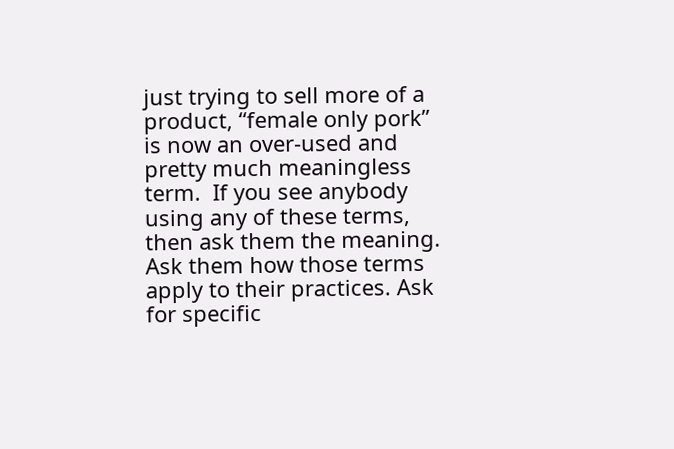just trying to sell more of a product, “female only pork” is now an over-used and pretty much meaningless term.  If you see anybody using any of these terms, then ask them the meaning. Ask them how those terms apply to their practices. Ask for specific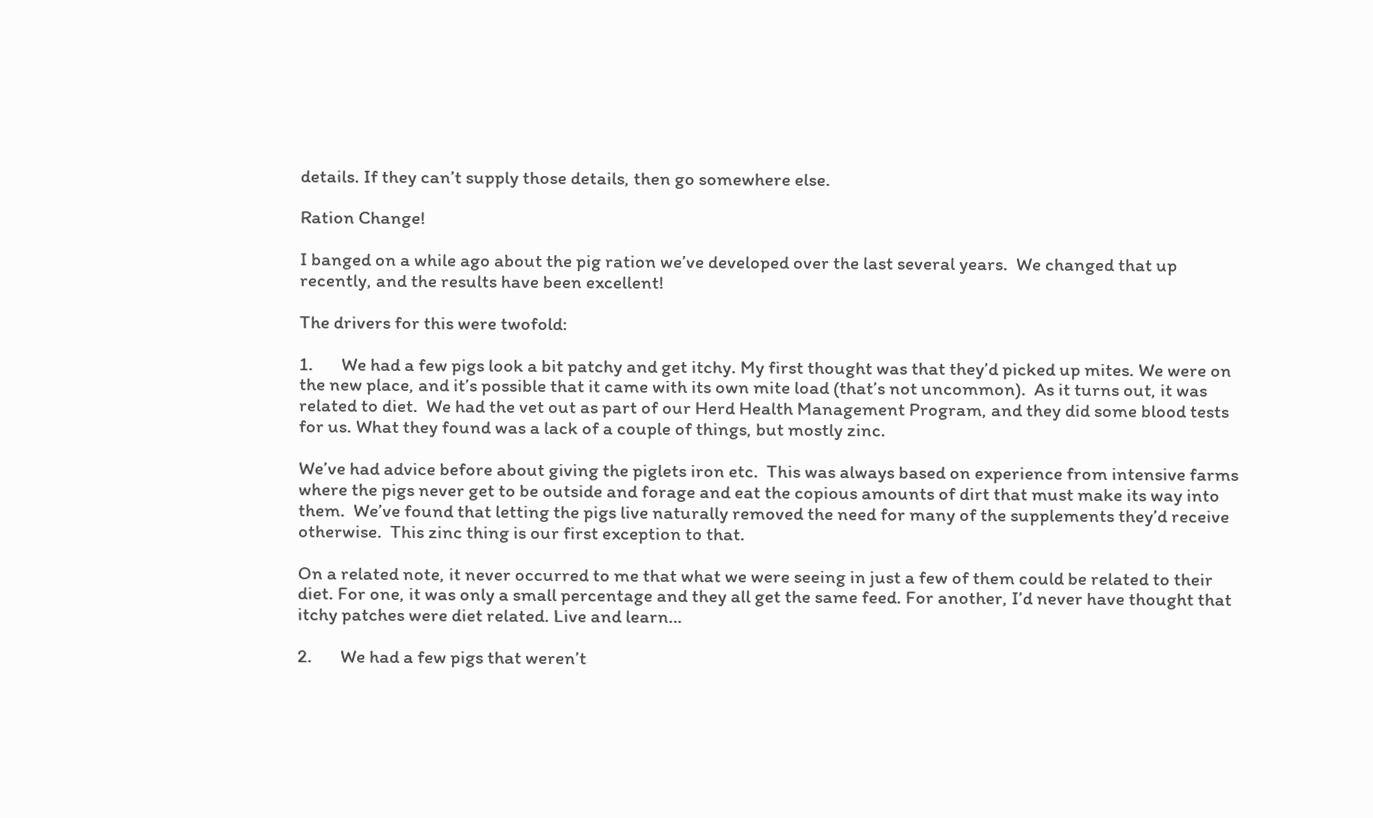details. If they can’t supply those details, then go somewhere else.

Ration Change!

I banged on a while ago about the pig ration we’ve developed over the last several years.  We changed that up recently, and the results have been excellent!

The drivers for this were twofold:

1.       We had a few pigs look a bit patchy and get itchy. My first thought was that they’d picked up mites. We were on the new place, and it’s possible that it came with its own mite load (that’s not uncommon).  As it turns out, it was related to diet.  We had the vet out as part of our Herd Health Management Program, and they did some blood tests for us. What they found was a lack of a couple of things, but mostly zinc.

We’ve had advice before about giving the piglets iron etc.  This was always based on experience from intensive farms where the pigs never get to be outside and forage and eat the copious amounts of dirt that must make its way into them.  We’ve found that letting the pigs live naturally removed the need for many of the supplements they’d receive otherwise.  This zinc thing is our first exception to that.

On a related note, it never occurred to me that what we were seeing in just a few of them could be related to their diet. For one, it was only a small percentage and they all get the same feed. For another, I’d never have thought that itchy patches were diet related. Live and learn…

2.       We had a few pigs that weren’t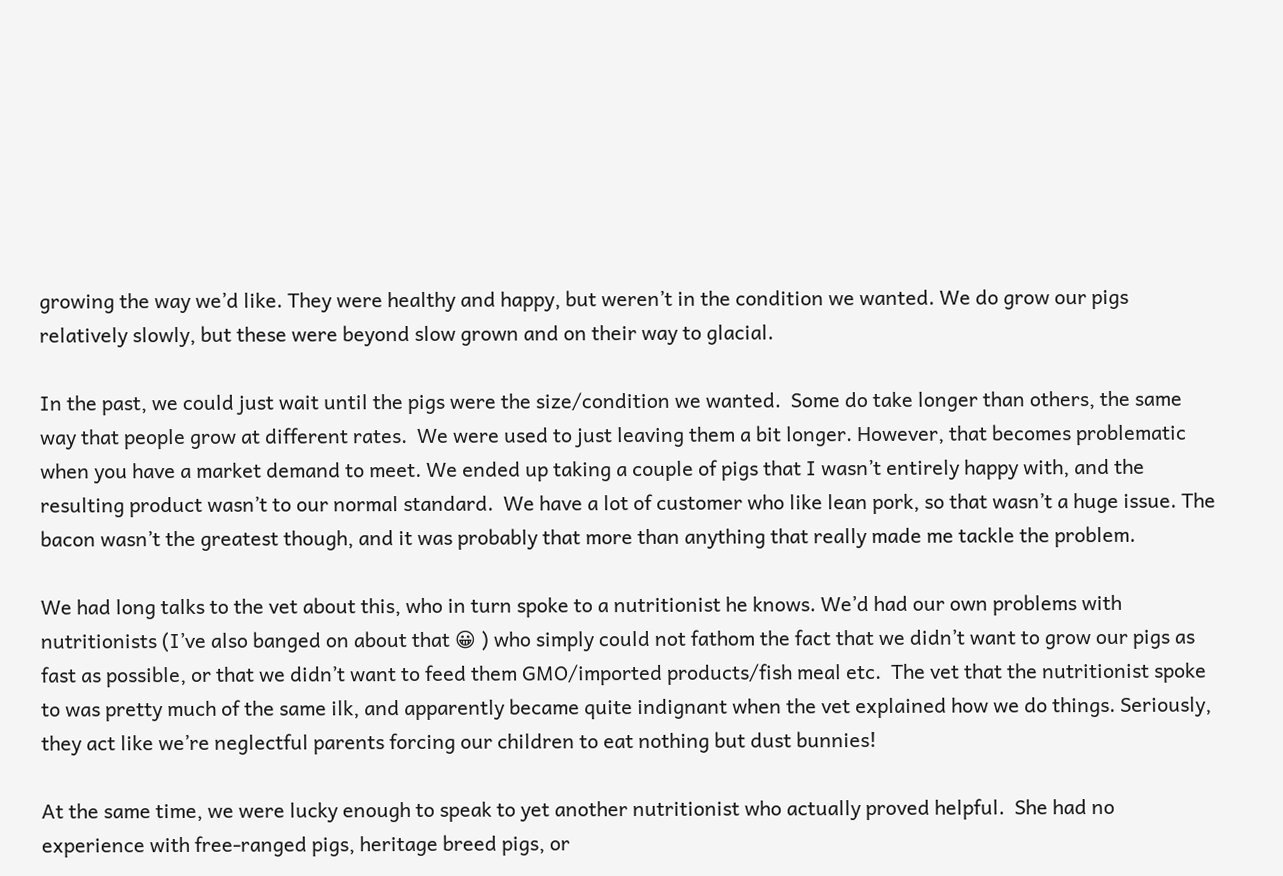growing the way we’d like. They were healthy and happy, but weren’t in the condition we wanted. We do grow our pigs relatively slowly, but these were beyond slow grown and on their way to glacial.

In the past, we could just wait until the pigs were the size/condition we wanted.  Some do take longer than others, the same way that people grow at different rates.  We were used to just leaving them a bit longer. However, that becomes problematic when you have a market demand to meet. We ended up taking a couple of pigs that I wasn’t entirely happy with, and the resulting product wasn’t to our normal standard.  We have a lot of customer who like lean pork, so that wasn’t a huge issue. The bacon wasn’t the greatest though, and it was probably that more than anything that really made me tackle the problem.

We had long talks to the vet about this, who in turn spoke to a nutritionist he knows. We’d had our own problems with nutritionists (I’ve also banged on about that 😀 ) who simply could not fathom the fact that we didn’t want to grow our pigs as fast as possible, or that we didn’t want to feed them GMO/imported products/fish meal etc.  The vet that the nutritionist spoke to was pretty much of the same ilk, and apparently became quite indignant when the vet explained how we do things. Seriously, they act like we’re neglectful parents forcing our children to eat nothing but dust bunnies!

At the same time, we were lucky enough to speak to yet another nutritionist who actually proved helpful.  She had no experience with free-ranged pigs, heritage breed pigs, or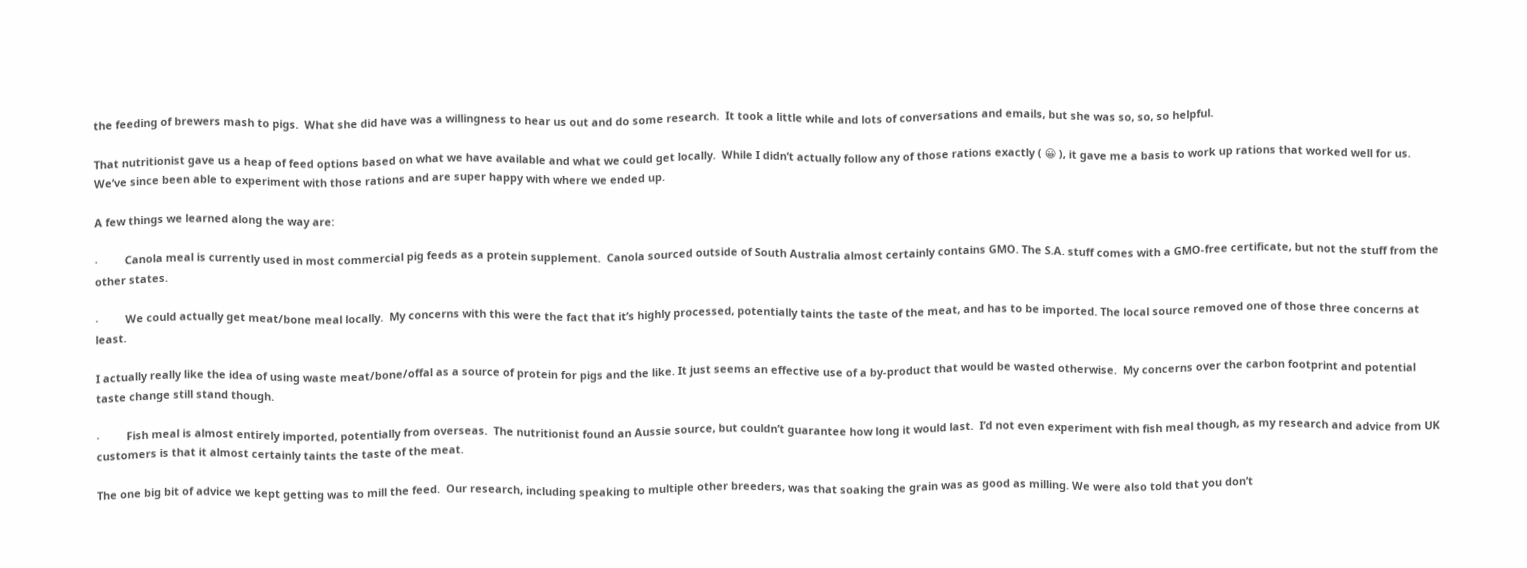the feeding of brewers mash to pigs.  What she did have was a willingness to hear us out and do some research.  It took a little while and lots of conversations and emails, but she was so, so, so helpful.

That nutritionist gave us a heap of feed options based on what we have available and what we could get locally.  While I didn’t actually follow any of those rations exactly ( 😀 ), it gave me a basis to work up rations that worked well for us.  We’ve since been able to experiment with those rations and are super happy with where we ended up.

A few things we learned along the way are:

·         Canola meal is currently used in most commercial pig feeds as a protein supplement.  Canola sourced outside of South Australia almost certainly contains GMO. The S.A. stuff comes with a GMO-free certificate, but not the stuff from the other states.

·         We could actually get meat/bone meal locally.  My concerns with this were the fact that it’s highly processed, potentially taints the taste of the meat, and has to be imported. The local source removed one of those three concerns at least.

I actually really like the idea of using waste meat/bone/offal as a source of protein for pigs and the like. It just seems an effective use of a by-product that would be wasted otherwise.  My concerns over the carbon footprint and potential taste change still stand though.

·         Fish meal is almost entirely imported, potentially from overseas.  The nutritionist found an Aussie source, but couldn’t guarantee how long it would last.  I’d not even experiment with fish meal though, as my research and advice from UK customers is that it almost certainly taints the taste of the meat.

The one big bit of advice we kept getting was to mill the feed.  Our research, including speaking to multiple other breeders, was that soaking the grain was as good as milling. We were also told that you don’t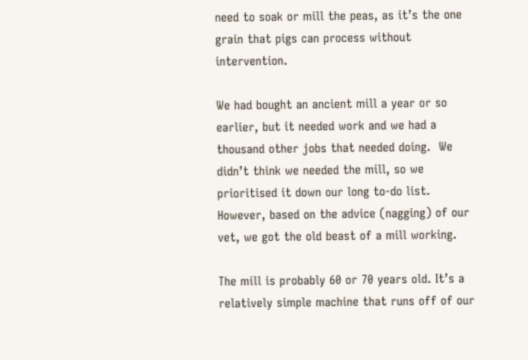need to soak or mill the peas, as it’s the one grain that pigs can process without intervention.

We had bought an ancient mill a year or so earlier, but it needed work and we had a thousand other jobs that needed doing.  We didn’t think we needed the mill, so we prioritised it down our long to-do list.  However, based on the advice (nagging) of our vet, we got the old beast of a mill working.

The mill is probably 60 or 70 years old. It’s a relatively simple machine that runs off of our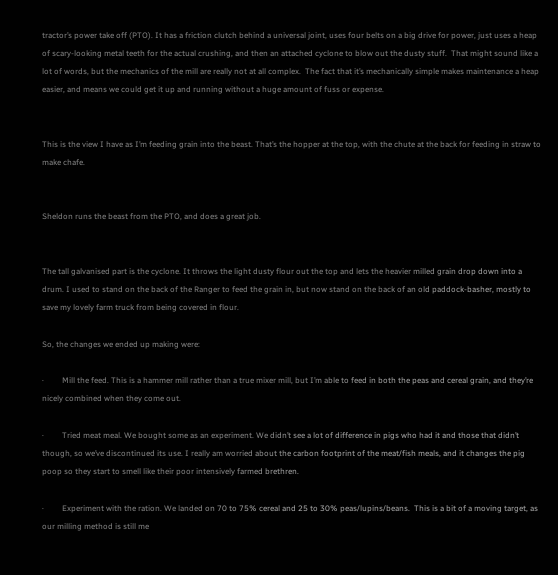tractor’s power take off (PTO). It has a friction clutch behind a universal joint, uses four belts on a big drive for power, just uses a heap of scary-looking metal teeth for the actual crushing, and then an attached cyclone to blow out the dusty stuff.  That might sound like a lot of words, but the mechanics of the mill are really not at all complex.  The fact that it’s mechanically simple makes maintenance a heap easier, and means we could get it up and running without a huge amount of fuss or expense.


This is the view I have as I’m feeding grain into the beast. That’s the hopper at the top, with the chute at the back for feeding in straw to make chafe.


Sheldon runs the beast from the PTO, and does a great job.


The tall galvanised part is the cyclone. It throws the light dusty flour out the top and lets the heavier milled grain drop down into a drum. I used to stand on the back of the Ranger to feed the grain in, but now stand on the back of an old paddock-basher, mostly to save my lovely farm truck from being covered in flour.

So, the changes we ended up making were:

·         Mill the feed. This is a hammer mill rather than a true mixer mill, but I’m able to feed in both the peas and cereal grain, and they’re nicely combined when they come out.

·         Tried meat meal. We bought some as an experiment. We didn’t see a lot of difference in pigs who had it and those that didn’t though, so we’ve discontinued its use. I really am worried about the carbon footprint of the meat/fish meals, and it changes the pig poop so they start to smell like their poor intensively farmed brethren.

·         Experiment with the ration. We landed on 70 to 75% cereal and 25 to 30% peas/lupins/beans.  This is a bit of a moving target, as our milling method is still me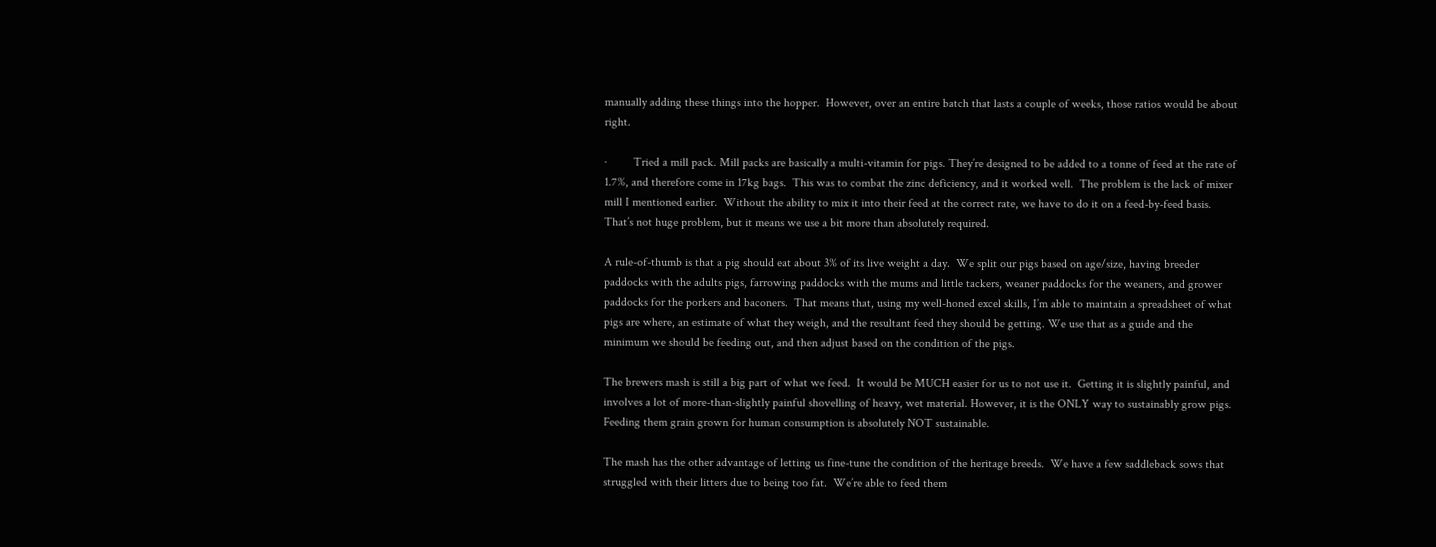manually adding these things into the hopper.  However, over an entire batch that lasts a couple of weeks, those ratios would be about right.

·         Tried a mill pack. Mill packs are basically a multi-vitamin for pigs. They’re designed to be added to a tonne of feed at the rate of 1.7%, and therefore come in 17kg bags.  This was to combat the zinc deficiency, and it worked well.  The problem is the lack of mixer mill I mentioned earlier.  Without the ability to mix it into their feed at the correct rate, we have to do it on a feed-by-feed basis. That’s not huge problem, but it means we use a bit more than absolutely required.

A rule-of-thumb is that a pig should eat about 3% of its live weight a day.  We split our pigs based on age/size, having breeder paddocks with the adults pigs, farrowing paddocks with the mums and little tackers, weaner paddocks for the weaners, and grower paddocks for the porkers and baconers.  That means that, using my well-honed excel skills, I’m able to maintain a spreadsheet of what pigs are where, an estimate of what they weigh, and the resultant feed they should be getting. We use that as a guide and the minimum we should be feeding out, and then adjust based on the condition of the pigs.

The brewers mash is still a big part of what we feed.  It would be MUCH easier for us to not use it.  Getting it is slightly painful, and involves a lot of more-than-slightly painful shovelling of heavy, wet material. However, it is the ONLY way to sustainably grow pigs.  Feeding them grain grown for human consumption is absolutely NOT sustainable.

The mash has the other advantage of letting us fine-tune the condition of the heritage breeds.  We have a few saddleback sows that struggled with their litters due to being too fat.  We’re able to feed them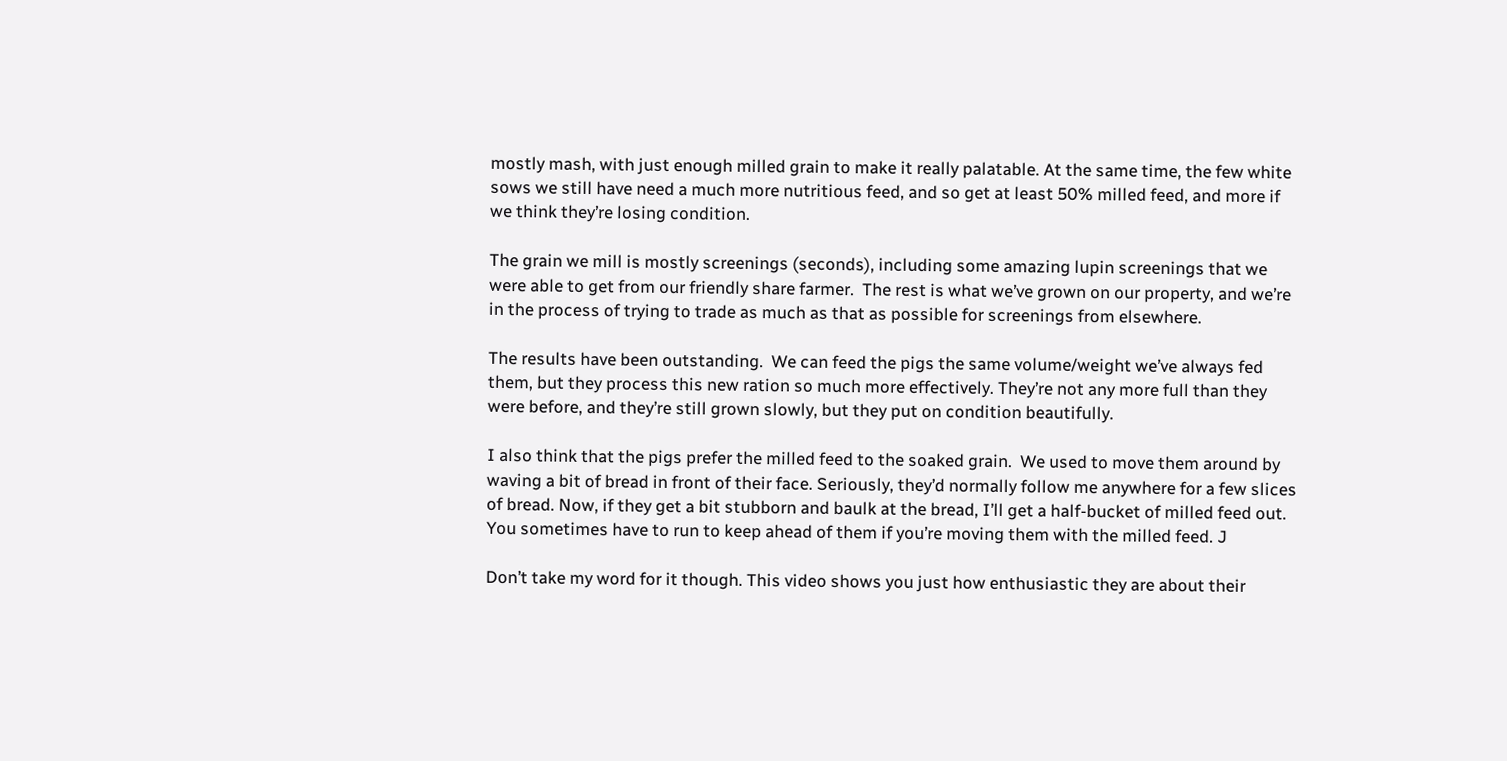mostly mash, with just enough milled grain to make it really palatable. At the same time, the few white sows we still have need a much more nutritious feed, and so get at least 50% milled feed, and more if we think they’re losing condition.

The grain we mill is mostly screenings (seconds), including some amazing lupin screenings that we were able to get from our friendly share farmer.  The rest is what we’ve grown on our property, and we’re in the process of trying to trade as much as that as possible for screenings from elsewhere.

The results have been outstanding.  We can feed the pigs the same volume/weight we’ve always fed them, but they process this new ration so much more effectively. They’re not any more full than they were before, and they’re still grown slowly, but they put on condition beautifully.

I also think that the pigs prefer the milled feed to the soaked grain.  We used to move them around by waving a bit of bread in front of their face. Seriously, they’d normally follow me anywhere for a few slices of bread. Now, if they get a bit stubborn and baulk at the bread, I’ll get a half-bucket of milled feed out.  You sometimes have to run to keep ahead of them if you’re moving them with the milled feed. J

Don’t take my word for it though. This video shows you just how enthusiastic they are about their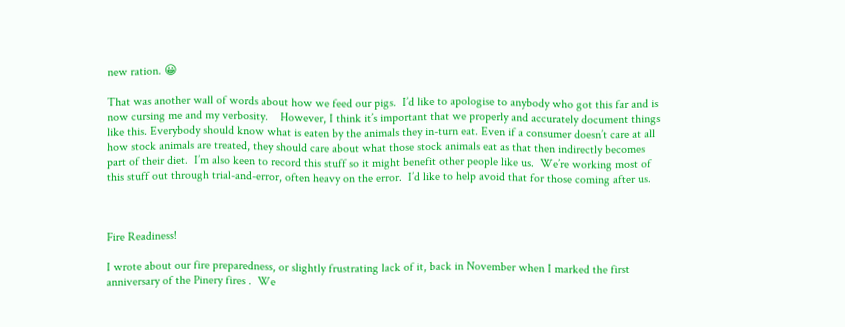new ration. 😀

That was another wall of words about how we feed our pigs.  I’d like to apologise to anybody who got this far and is now cursing me and my verbosity.    However, I think it’s important that we properly and accurately document things like this. Everybody should know what is eaten by the animals they in-turn eat. Even if a consumer doesn’t care at all how stock animals are treated, they should care about what those stock animals eat as that then indirectly becomes part of their diet.  I’m also keen to record this stuff so it might benefit other people like us.  We’re working most of this stuff out through trial-and-error, often heavy on the error.  I’d like to help avoid that for those coming after us.



Fire Readiness!

I wrote about our fire preparedness, or slightly frustrating lack of it, back in November when I marked the first anniversary of the Pinery fires .  We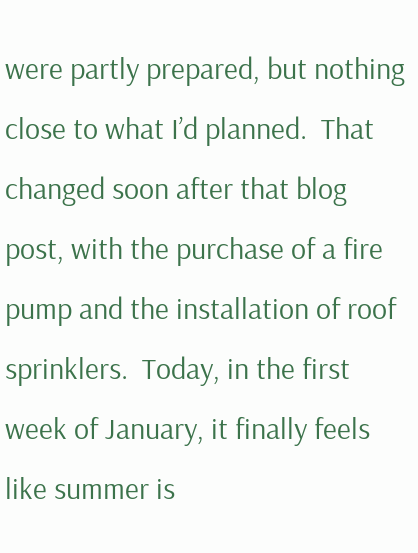were partly prepared, but nothing close to what I’d planned.  That changed soon after that blog post, with the purchase of a fire pump and the installation of roof sprinklers.  Today, in the first week of January, it finally feels like summer is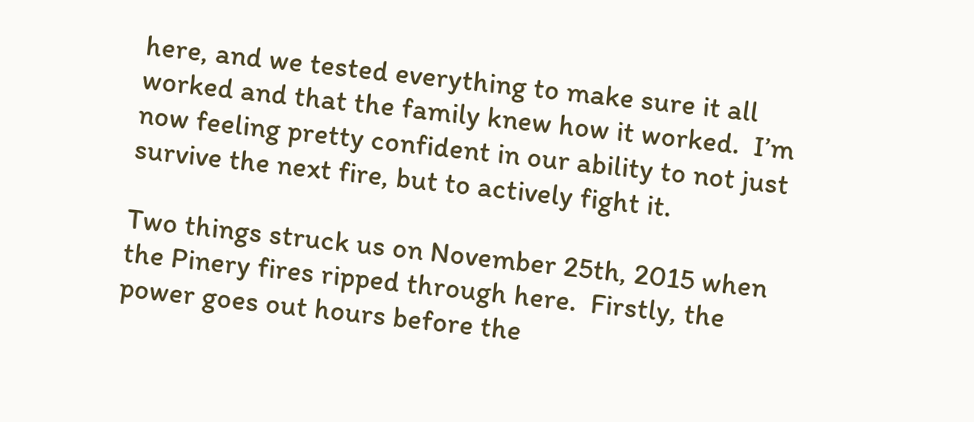here, and we tested everything to make sure it all worked and that the family knew how it worked.  I’m now feeling pretty confident in our ability to not just survive the next fire, but to actively fight it.

Two things struck us on November 25th, 2015 when the Pinery fires ripped through here.  Firstly, the power goes out hours before the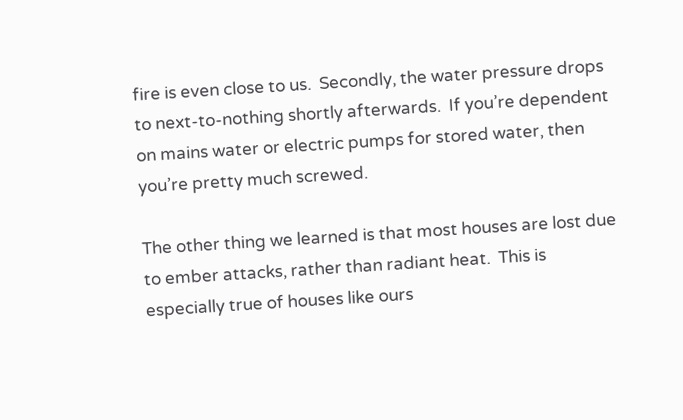fire is even close to us.  Secondly, the water pressure drops to next-to-nothing shortly afterwards.  If you’re dependent on mains water or electric pumps for stored water, then you’re pretty much screwed.

The other thing we learned is that most houses are lost due to ember attacks, rather than radiant heat.  This is especially true of houses like ours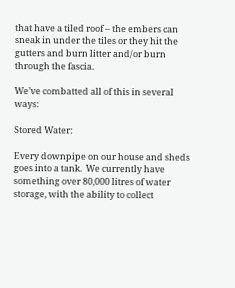that have a tiled roof – the embers can sneak in under the tiles or they hit the gutters and burn litter and/or burn through the fascia.

We’ve combatted all of this in several ways:

Stored Water:

Every downpipe on our house and sheds goes into a tank.  We currently have something over 80,000 litres of water storage, with the ability to collect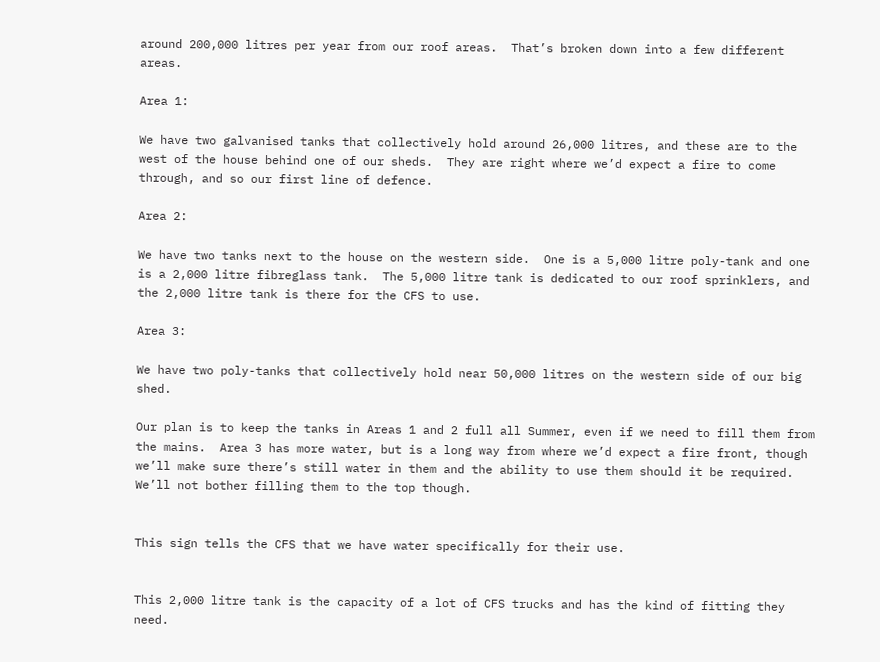around 200,000 litres per year from our roof areas.  That’s broken down into a few different areas.

Area 1:

We have two galvanised tanks that collectively hold around 26,000 litres, and these are to the west of the house behind one of our sheds.  They are right where we’d expect a fire to come through, and so our first line of defence.

Area 2:

We have two tanks next to the house on the western side.  One is a 5,000 litre poly-tank and one is a 2,000 litre fibreglass tank.  The 5,000 litre tank is dedicated to our roof sprinklers, and the 2,000 litre tank is there for the CFS to use.

Area 3:

We have two poly-tanks that collectively hold near 50,000 litres on the western side of our big shed.

Our plan is to keep the tanks in Areas 1 and 2 full all Summer, even if we need to fill them from the mains.  Area 3 has more water, but is a long way from where we’d expect a fire front, though we’ll make sure there’s still water in them and the ability to use them should it be required.  We’ll not bother filling them to the top though.


This sign tells the CFS that we have water specifically for their use.


This 2,000 litre tank is the capacity of a lot of CFS trucks and has the kind of fitting they need.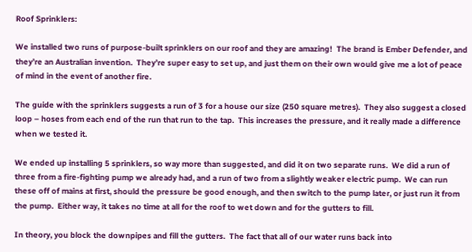Roof Sprinklers:

We installed two runs of purpose-built sprinklers on our roof and they are amazing!  The brand is Ember Defender, and they’re an Australian invention.  They’re super easy to set up, and just them on their own would give me a lot of peace of mind in the event of another fire.

The guide with the sprinklers suggests a run of 3 for a house our size (250 square metres).  They also suggest a closed loop – hoses from each end of the run that run to the tap.  This increases the pressure, and it really made a difference when we tested it.

We ended up installing 5 sprinklers, so way more than suggested, and did it on two separate runs.  We did a run of three from a fire-fighting pump we already had, and a run of two from a slightly weaker electric pump.  We can run these off of mains at first, should the pressure be good enough, and then switch to the pump later, or just run it from the pump.  Either way, it takes no time at all for the roof to wet down and for the gutters to fill.

In theory, you block the downpipes and fill the gutters.  The fact that all of our water runs back into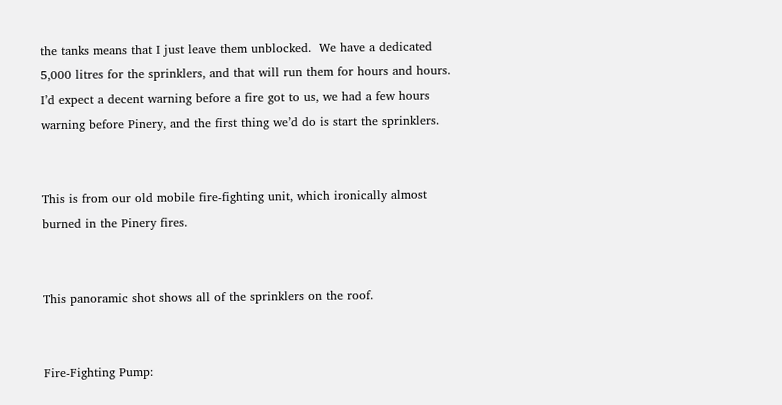the tanks means that I just leave them unblocked.  We have a dedicated 5,000 litres for the sprinklers, and that will run them for hours and hours.  I’d expect a decent warning before a fire got to us, we had a few hours warning before Pinery, and the first thing we’d do is start the sprinklers.


This is from our old mobile fire-fighting unit, which ironically almost burned in the Pinery fires.


This panoramic shot shows all of the sprinklers on the roof.


Fire-Fighting Pump: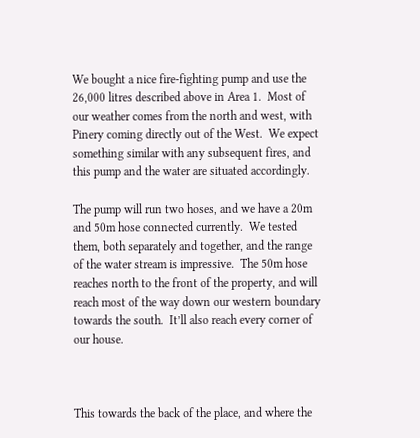We bought a nice fire-fighting pump and use the 26,000 litres described above in Area 1.  Most of our weather comes from the north and west, with Pinery coming directly out of the West.  We expect something similar with any subsequent fires, and this pump and the water are situated accordingly.

The pump will run two hoses, and we have a 20m and 50m hose connected currently.  We tested them, both separately and together, and the range of the water stream is impressive.  The 50m hose reaches north to the front of the property, and will reach most of the way down our western boundary towards the south.  It’ll also reach every corner of our house.



This towards the back of the place, and where the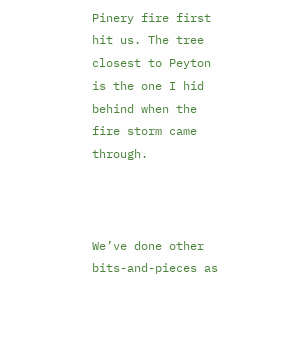Pinery fire first hit us. The tree closest to Peyton is the one I hid behind when the fire storm came through.



We’ve done other bits-and-pieces as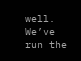well.  We’ve run the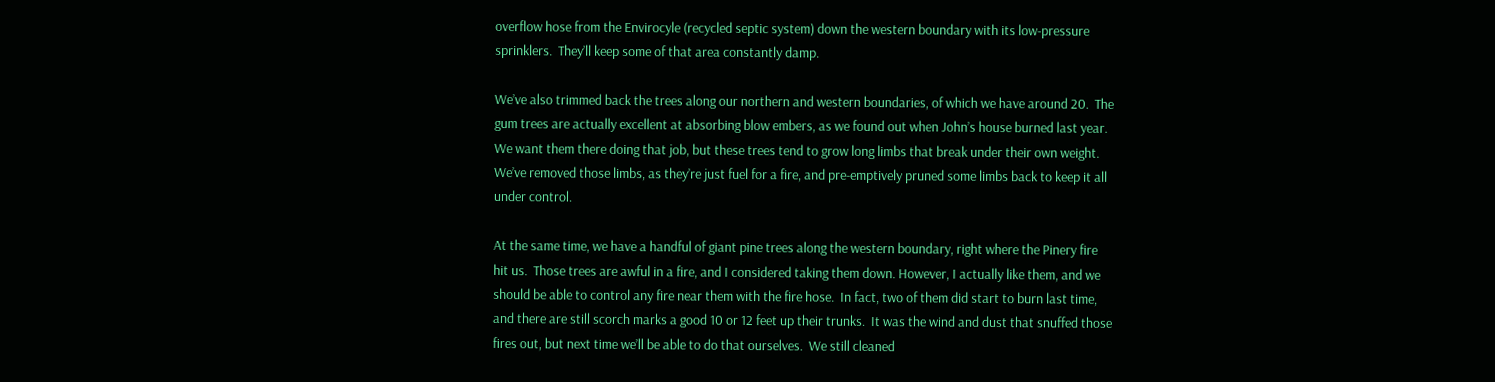overflow hose from the Envirocyle (recycled septic system) down the western boundary with its low-pressure sprinklers.  They’ll keep some of that area constantly damp.

We’ve also trimmed back the trees along our northern and western boundaries, of which we have around 20.  The gum trees are actually excellent at absorbing blow embers, as we found out when John’s house burned last year.  We want them there doing that job, but these trees tend to grow long limbs that break under their own weight.  We’ve removed those limbs, as they’re just fuel for a fire, and pre-emptively pruned some limbs back to keep it all under control.

At the same time, we have a handful of giant pine trees along the western boundary, right where the Pinery fire hit us.  Those trees are awful in a fire, and I considered taking them down. However, I actually like them, and we should be able to control any fire near them with the fire hose.  In fact, two of them did start to burn last time, and there are still scorch marks a good 10 or 12 feet up their trunks.  It was the wind and dust that snuffed those fires out, but next time we’ll be able to do that ourselves.  We still cleaned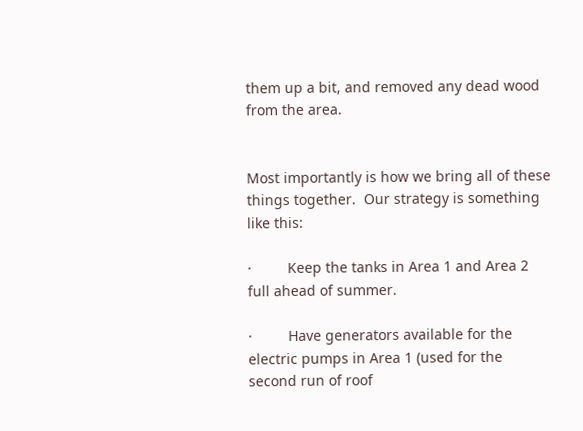them up a bit, and removed any dead wood from the area.


Most importantly is how we bring all of these things together.  Our strategy is something like this:

·         Keep the tanks in Area 1 and Area 2 full ahead of summer.

·         Have generators available for the electric pumps in Area 1 (used for the second run of roof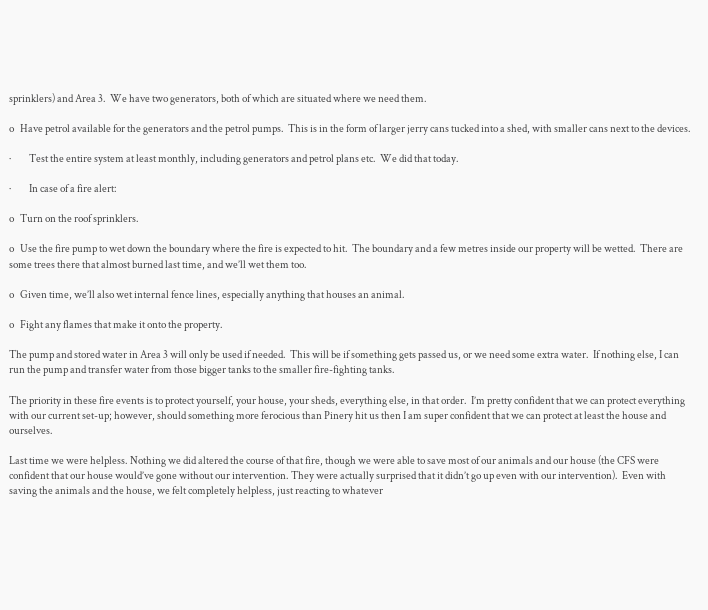sprinklers) and Area 3.  We have two generators, both of which are situated where we need them.

o   Have petrol available for the generators and the petrol pumps.  This is in the form of larger jerry cans tucked into a shed, with smaller cans next to the devices.

·         Test the entire system at least monthly, including generators and petrol plans etc.  We did that today.

·         In case of a fire alert:

o   Turn on the roof sprinklers.

o   Use the fire pump to wet down the boundary where the fire is expected to hit.  The boundary and a few metres inside our property will be wetted.  There are some trees there that almost burned last time, and we’ll wet them too.

o   Given time, we’ll also wet internal fence lines, especially anything that houses an animal.

o   Fight any flames that make it onto the property.

The pump and stored water in Area 3 will only be used if needed.  This will be if something gets passed us, or we need some extra water.  If nothing else, I can run the pump and transfer water from those bigger tanks to the smaller fire-fighting tanks.

The priority in these fire events is to protect yourself, your house, your sheds, everything else, in that order.  I’m pretty confident that we can protect everything with our current set-up; however, should something more ferocious than Pinery hit us then I am super confident that we can protect at least the house and ourselves.

Last time we were helpless. Nothing we did altered the course of that fire, though we were able to save most of our animals and our house (the CFS were confident that our house would’ve gone without our intervention. They were actually surprised that it didn’t go up even with our intervention).  Even with saving the animals and the house, we felt completely helpless, just reacting to whatever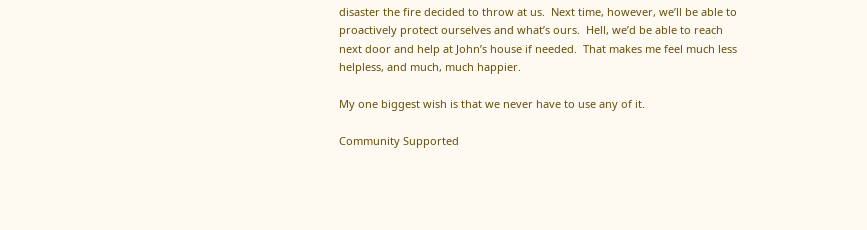disaster the fire decided to throw at us.  Next time, however, we’ll be able to proactively protect ourselves and what’s ours.  Hell, we’d be able to reach next door and help at John’s house if needed.  That makes me feel much less helpless, and much, much happier.

My one biggest wish is that we never have to use any of it.

Community Supported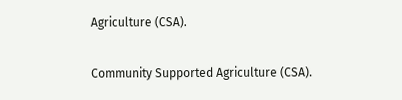Agriculture (CSA).

Community Supported Agriculture (CSA).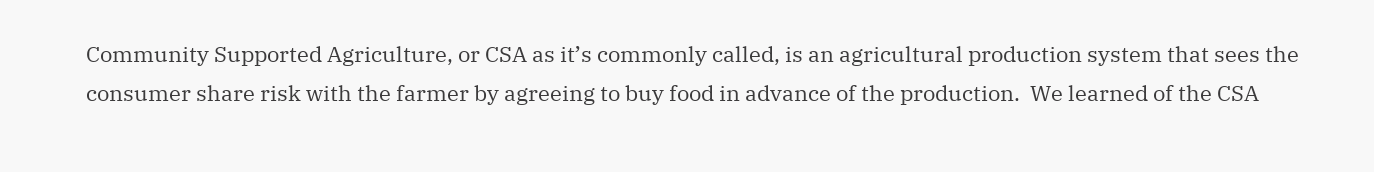Community Supported Agriculture, or CSA as it’s commonly called, is an agricultural production system that sees the consumer share risk with the farmer by agreeing to buy food in advance of the production.  We learned of the CSA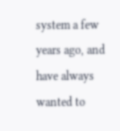system a few years ago, and have always wanted to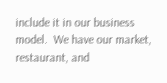include it in our business model.  We have our market, restaurant, and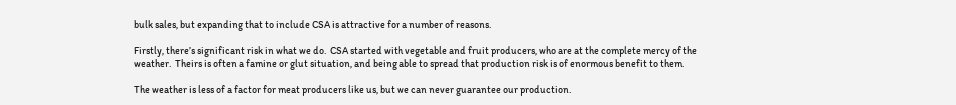bulk sales, but expanding that to include CSA is attractive for a number of reasons.

Firstly, there’s significant risk in what we do.  CSA started with vegetable and fruit producers, who are at the complete mercy of the weather.  Theirs is often a famine or glut situation, and being able to spread that production risk is of enormous benefit to them.

The weather is less of a factor for meat producers like us, but we can never guarantee our production.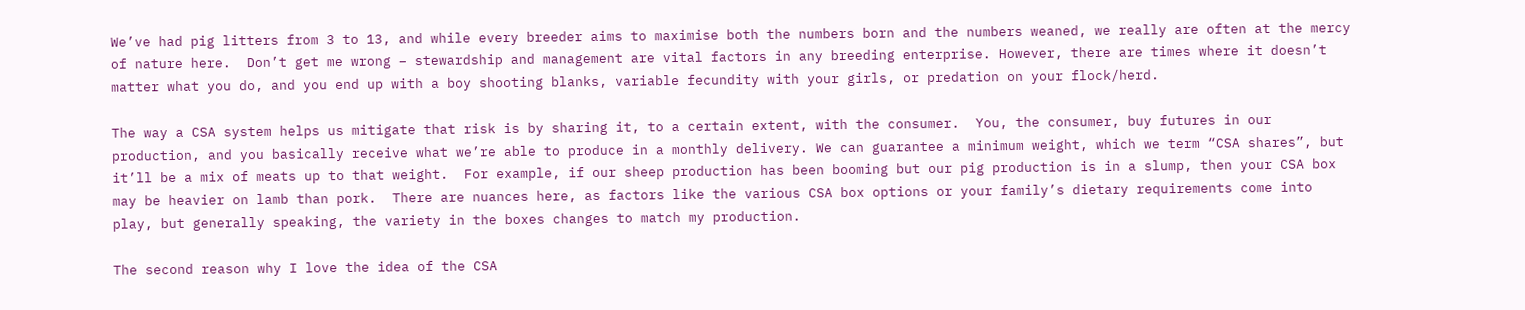We’ve had pig litters from 3 to 13, and while every breeder aims to maximise both the numbers born and the numbers weaned, we really are often at the mercy of nature here.  Don’t get me wrong – stewardship and management are vital factors in any breeding enterprise. However, there are times where it doesn’t matter what you do, and you end up with a boy shooting blanks, variable fecundity with your girls, or predation on your flock/herd.

The way a CSA system helps us mitigate that risk is by sharing it, to a certain extent, with the consumer.  You, the consumer, buy futures in our production, and you basically receive what we’re able to produce in a monthly delivery. We can guarantee a minimum weight, which we term “CSA shares”, but it’ll be a mix of meats up to that weight.  For example, if our sheep production has been booming but our pig production is in a slump, then your CSA box may be heavier on lamb than pork.  There are nuances here, as factors like the various CSA box options or your family’s dietary requirements come into play, but generally speaking, the variety in the boxes changes to match my production.

The second reason why I love the idea of the CSA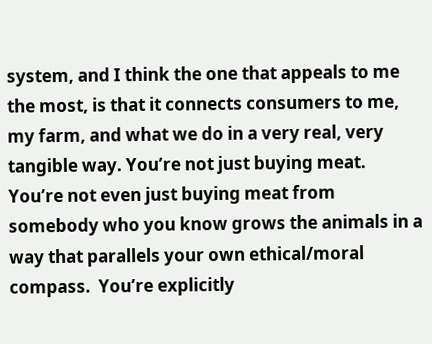system, and I think the one that appeals to me the most, is that it connects consumers to me, my farm, and what we do in a very real, very tangible way. You’re not just buying meat.  You’re not even just buying meat from somebody who you know grows the animals in a way that parallels your own ethical/moral compass.  You’re explicitly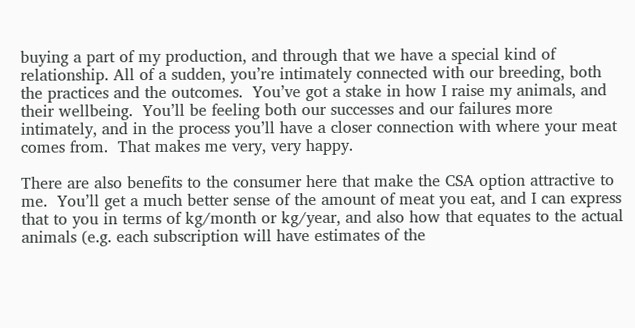buying a part of my production, and through that we have a special kind of relationship. All of a sudden, you’re intimately connected with our breeding, both the practices and the outcomes.  You’ve got a stake in how I raise my animals, and their wellbeing.  You’ll be feeling both our successes and our failures more intimately, and in the process you’ll have a closer connection with where your meat comes from.  That makes me very, very happy.

There are also benefits to the consumer here that make the CSA option attractive to me.  You’ll get a much better sense of the amount of meat you eat, and I can express that to you in terms of kg/month or kg/year, and also how that equates to the actual animals (e.g. each subscription will have estimates of the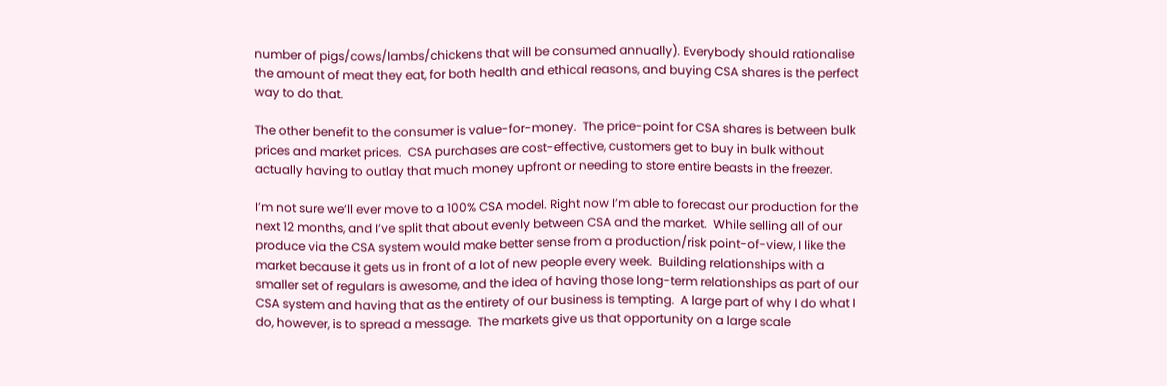number of pigs/cows/lambs/chickens that will be consumed annually). Everybody should rationalise the amount of meat they eat, for both health and ethical reasons, and buying CSA shares is the perfect way to do that.

The other benefit to the consumer is value-for-money.  The price-point for CSA shares is between bulk prices and market prices.  CSA purchases are cost-effective, customers get to buy in bulk without actually having to outlay that much money upfront or needing to store entire beasts in the freezer.

I’m not sure we’ll ever move to a 100% CSA model. Right now I’m able to forecast our production for the next 12 months, and I’ve split that about evenly between CSA and the market.  While selling all of our produce via the CSA system would make better sense from a production/risk point-of-view, I like the market because it gets us in front of a lot of new people every week.  Building relationships with a smaller set of regulars is awesome, and the idea of having those long-term relationships as part of our CSA system and having that as the entirety of our business is tempting.  A large part of why I do what I do, however, is to spread a message.  The markets give us that opportunity on a large scale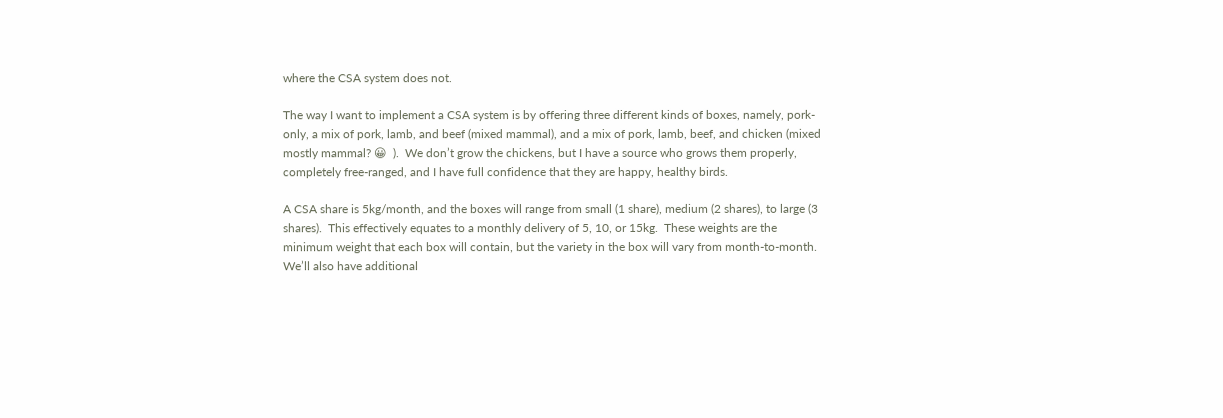where the CSA system does not.

The way I want to implement a CSA system is by offering three different kinds of boxes, namely, pork-only, a mix of pork, lamb, and beef (mixed mammal), and a mix of pork, lamb, beef, and chicken (mixed mostly mammal? 😀  ).  We don’t grow the chickens, but I have a source who grows them properly, completely free-ranged, and I have full confidence that they are happy, healthy birds.

A CSA share is 5kg/month, and the boxes will range from small (1 share), medium (2 shares), to large (3 shares).  This effectively equates to a monthly delivery of 5, 10, or 15kg.  These weights are the minimum weight that each box will contain, but the variety in the box will vary from month-to-month.  We’ll also have additional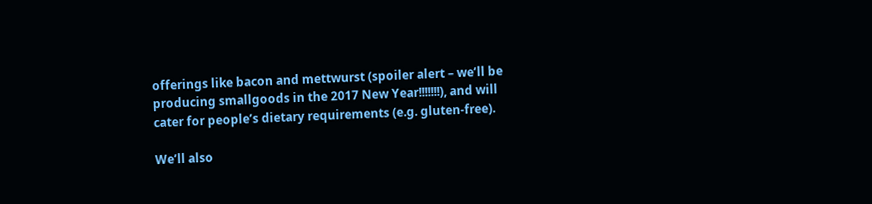offerings like bacon and mettwurst (spoiler alert – we’ll be producing smallgoods in the 2017 New Year!!!!!!!), and will cater for people’s dietary requirements (e.g. gluten-free).

We’ll also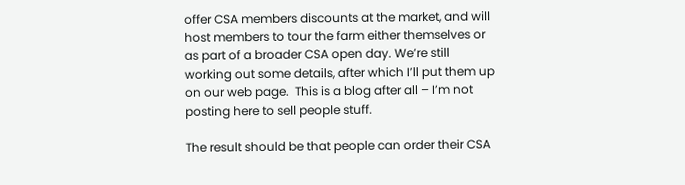offer CSA members discounts at the market, and will host members to tour the farm either themselves or as part of a broader CSA open day. We’re still working out some details, after which I’ll put them up on our web page.  This is a blog after all – I’m not posting here to sell people stuff.

The result should be that people can order their CSA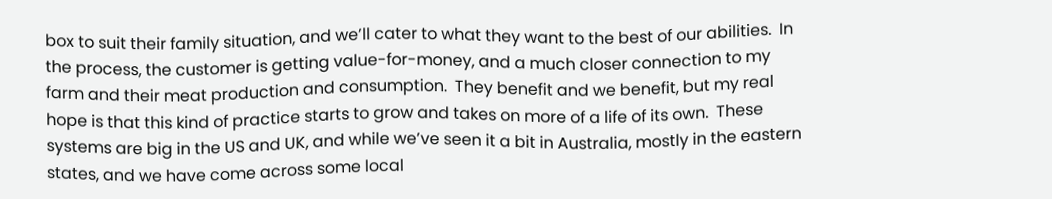box to suit their family situation, and we’ll cater to what they want to the best of our abilities.  In the process, the customer is getting value-for-money, and a much closer connection to my farm and their meat production and consumption.  They benefit and we benefit, but my real hope is that this kind of practice starts to grow and takes on more of a life of its own.  These systems are big in the US and UK, and while we’ve seen it a bit in Australia, mostly in the eastern states, and we have come across some local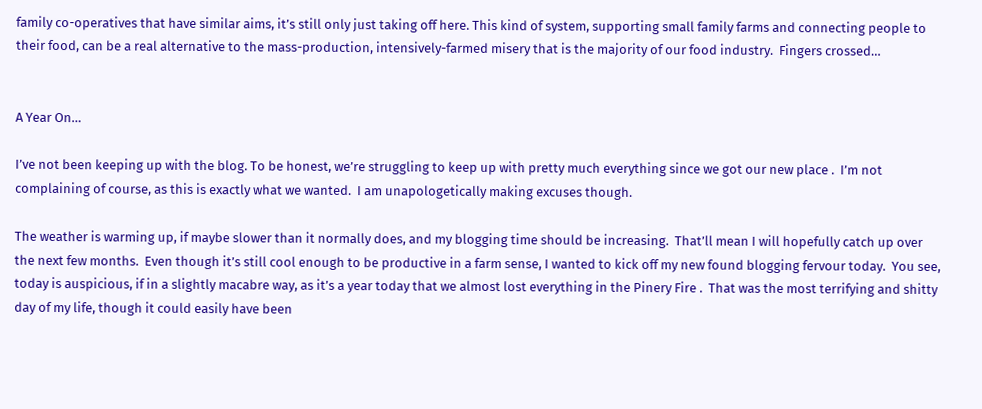family co-operatives that have similar aims, it’s still only just taking off here. This kind of system, supporting small family farms and connecting people to their food, can be a real alternative to the mass-production, intensively-farmed misery that is the majority of our food industry.  Fingers crossed…


A Year On…

I’ve not been keeping up with the blog. To be honest, we’re struggling to keep up with pretty much everything since we got our new place .  I’m not complaining of course, as this is exactly what we wanted.  I am unapologetically making excuses though.

The weather is warming up, if maybe slower than it normally does, and my blogging time should be increasing.  That’ll mean I will hopefully catch up over the next few months.  Even though it’s still cool enough to be productive in a farm sense, I wanted to kick off my new found blogging fervour today.  You see, today is auspicious, if in a slightly macabre way, as it’s a year today that we almost lost everything in the Pinery Fire .  That was the most terrifying and shitty day of my life, though it could easily have been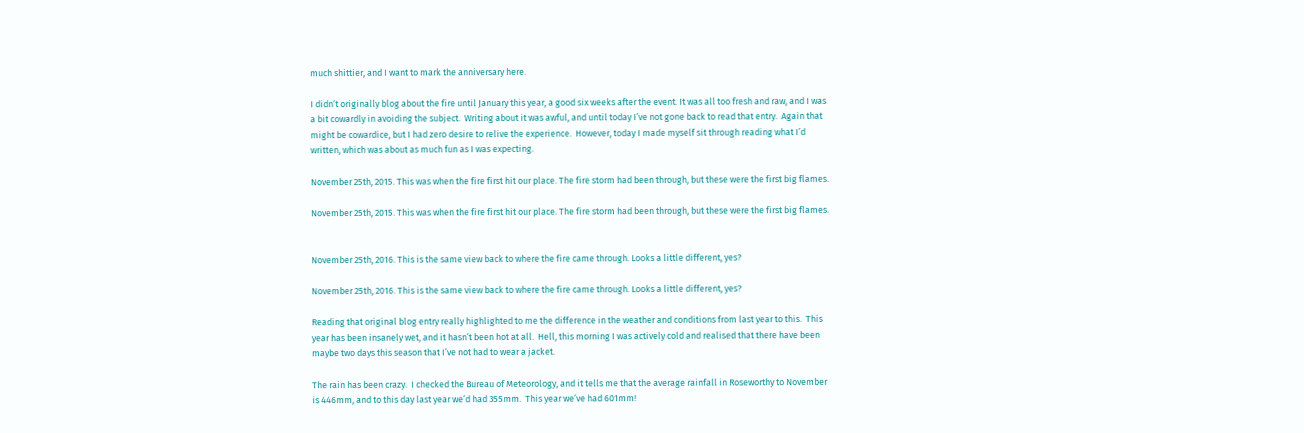much shittier, and I want to mark the anniversary here.

I didn’t originally blog about the fire until January this year, a good six weeks after the event. It was all too fresh and raw, and I was a bit cowardly in avoiding the subject.  Writing about it was awful, and until today I’ve not gone back to read that entry.  Again that might be cowardice, but I had zero desire to relive the experience.  However, today I made myself sit through reading what I’d written, which was about as much fun as I was expecting.

November 25th, 2015. This was when the fire first hit our place. The fire storm had been through, but these were the first big flames.

November 25th, 2015. This was when the fire first hit our place. The fire storm had been through, but these were the first big flames.


November 25th, 2016. This is the same view back to where the fire came through. Looks a little different, yes?

November 25th, 2016. This is the same view back to where the fire came through. Looks a little different, yes?

Reading that original blog entry really highlighted to me the difference in the weather and conditions from last year to this.  This year has been insanely wet, and it hasn’t been hot at all.  Hell, this morning I was actively cold and realised that there have been maybe two days this season that I’ve not had to wear a jacket.

The rain has been crazy.  I checked the Bureau of Meteorology, and it tells me that the average rainfall in Roseworthy to November is 446mm, and to this day last year we’d had 355mm.  This year we’ve had 601mm!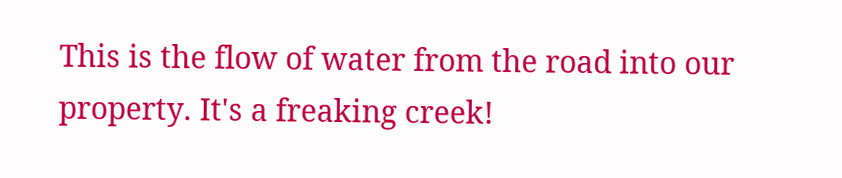This is the flow of water from the road into our property. It's a freaking creek!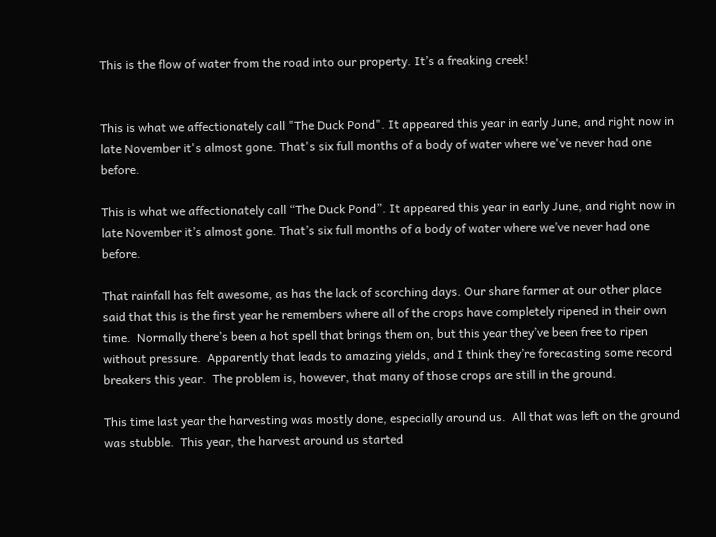This is the flow of water from the road into our property. It’s a freaking creek!


This is what we affectionately call "The Duck Pond". It appeared this year in early June, and right now in late November it's almost gone. That's six full months of a body of water where we've never had one before.

This is what we affectionately call “The Duck Pond”. It appeared this year in early June, and right now in late November it’s almost gone. That’s six full months of a body of water where we’ve never had one before.

That rainfall has felt awesome, as has the lack of scorching days. Our share farmer at our other place said that this is the first year he remembers where all of the crops have completely ripened in their own time.  Normally there’s been a hot spell that brings them on, but this year they’ve been free to ripen without pressure.  Apparently that leads to amazing yields, and I think they’re forecasting some record breakers this year.  The problem is, however, that many of those crops are still in the ground.

This time last year the harvesting was mostly done, especially around us.  All that was left on the ground was stubble.  This year, the harvest around us started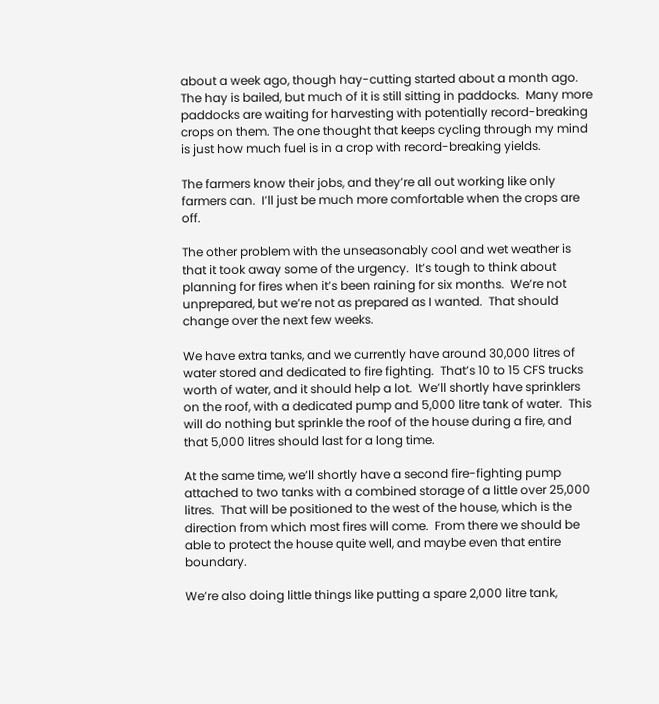about a week ago, though hay-cutting started about a month ago.  The hay is bailed, but much of it is still sitting in paddocks.  Many more paddocks are waiting for harvesting with potentially record-breaking crops on them. The one thought that keeps cycling through my mind is just how much fuel is in a crop with record-breaking yields.

The farmers know their jobs, and they’re all out working like only farmers can.  I’ll just be much more comfortable when the crops are off.

The other problem with the unseasonably cool and wet weather is that it took away some of the urgency.  It’s tough to think about planning for fires when it’s been raining for six months.  We’re not unprepared, but we’re not as prepared as I wanted.  That should change over the next few weeks.

We have extra tanks, and we currently have around 30,000 litres of water stored and dedicated to fire fighting.  That’s 10 to 15 CFS trucks worth of water, and it should help a lot.  We’ll shortly have sprinklers on the roof, with a dedicated pump and 5,000 litre tank of water.  This will do nothing but sprinkle the roof of the house during a fire, and that 5,000 litres should last for a long time.

At the same time, we’ll shortly have a second fire-fighting pump attached to two tanks with a combined storage of a little over 25,000 litres.  That will be positioned to the west of the house, which is the direction from which most fires will come.  From there we should be able to protect the house quite well, and maybe even that entire boundary.

We’re also doing little things like putting a spare 2,000 litre tank,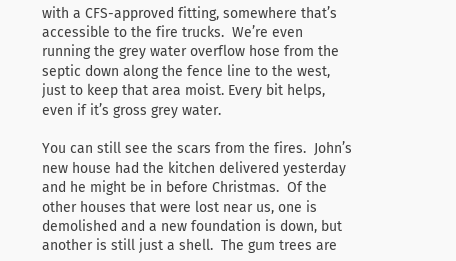with a CFS-approved fitting, somewhere that’s accessible to the fire trucks.  We’re even running the grey water overflow hose from the septic down along the fence line to the west, just to keep that area moist. Every bit helps, even if it’s gross grey water.

You can still see the scars from the fires.  John’s new house had the kitchen delivered yesterday and he might be in before Christmas.  Of the other houses that were lost near us, one is demolished and a new foundation is down, but another is still just a shell.  The gum trees are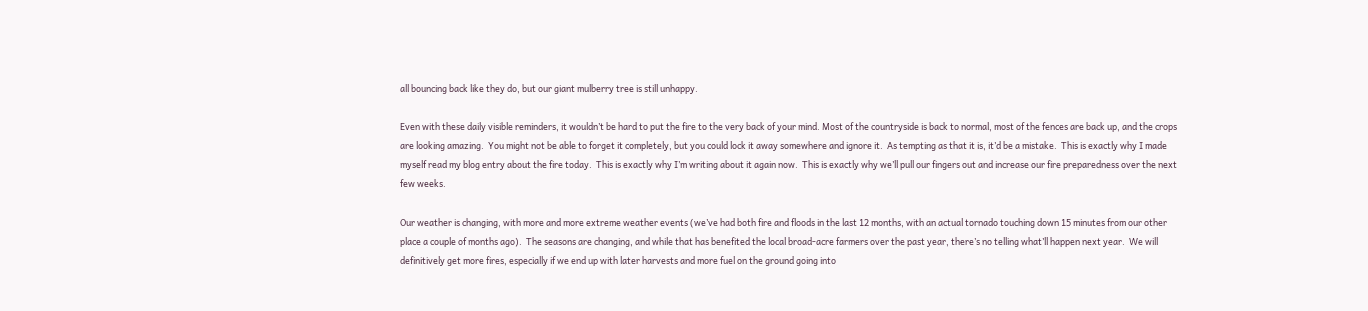all bouncing back like they do, but our giant mulberry tree is still unhappy.

Even with these daily visible reminders, it wouldn’t be hard to put the fire to the very back of your mind. Most of the countryside is back to normal, most of the fences are back up, and the crops are looking amazing.  You might not be able to forget it completely, but you could lock it away somewhere and ignore it.  As tempting as that it is, it’d be a mistake.  This is exactly why I made myself read my blog entry about the fire today.  This is exactly why I’m writing about it again now.  This is exactly why we’ll pull our fingers out and increase our fire preparedness over the next few weeks.

Our weather is changing, with more and more extreme weather events (we’ve had both fire and floods in the last 12 months, with an actual tornado touching down 15 minutes from our other place a couple of months ago).  The seasons are changing, and while that has benefited the local broad-acre farmers over the past year, there’s no telling what’ll happen next year.  We will definitively get more fires, especially if we end up with later harvests and more fuel on the ground going into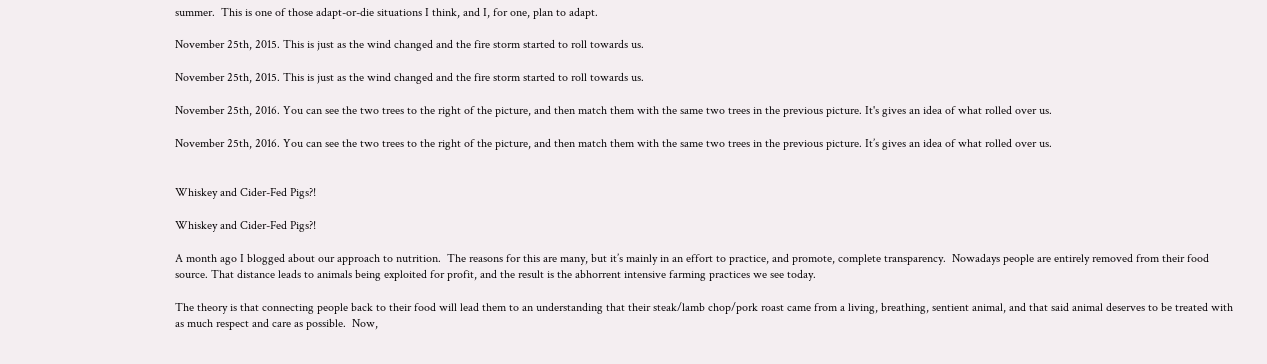summer.  This is one of those adapt-or-die situations I think, and I, for one, plan to adapt.

November 25th, 2015. This is just as the wind changed and the fire storm started to roll towards us.

November 25th, 2015. This is just as the wind changed and the fire storm started to roll towards us.

November 25th, 2016. You can see the two trees to the right of the picture, and then match them with the same two trees in the previous picture. It's gives an idea of what rolled over us.

November 25th, 2016. You can see the two trees to the right of the picture, and then match them with the same two trees in the previous picture. It’s gives an idea of what rolled over us.


Whiskey and Cider-Fed Pigs?!

Whiskey and Cider-Fed Pigs?!

A month ago I blogged about our approach to nutrition.  The reasons for this are many, but it’s mainly in an effort to practice, and promote, complete transparency.  Nowadays people are entirely removed from their food source. That distance leads to animals being exploited for profit, and the result is the abhorrent intensive farming practices we see today.

The theory is that connecting people back to their food will lead them to an understanding that their steak/lamb chop/pork roast came from a living, breathing, sentient animal, and that said animal deserves to be treated with as much respect and care as possible.  Now,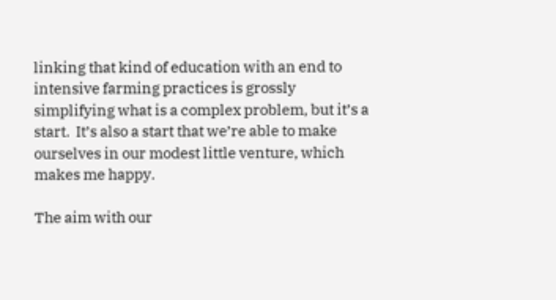linking that kind of education with an end to intensive farming practices is grossly simplifying what is a complex problem, but it’s a start.  It’s also a start that we’re able to make ourselves in our modest little venture, which makes me happy.

The aim with our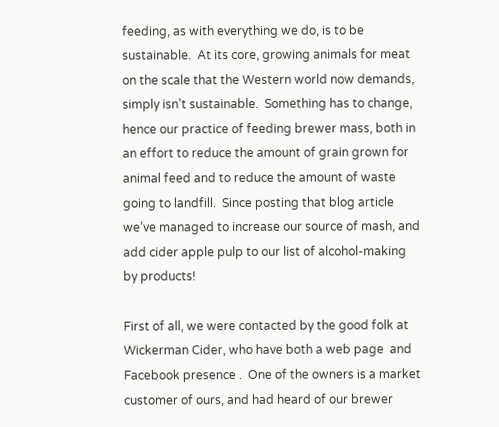feeding, as with everything we do, is to be sustainable.  At its core, growing animals for meat on the scale that the Western world now demands, simply isn’t sustainable.  Something has to change, hence our practice of feeding brewer mass, both in an effort to reduce the amount of grain grown for animal feed and to reduce the amount of waste going to landfill.  Since posting that blog article we’ve managed to increase our source of mash, and add cider apple pulp to our list of alcohol-making by products!

First of all, we were contacted by the good folk at Wickerman Cider, who have both a web page  and Facebook presence .  One of the owners is a market customer of ours, and had heard of our brewer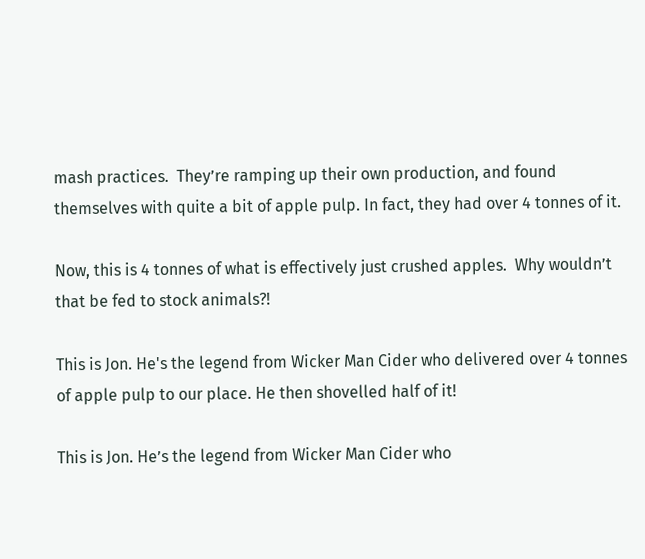mash practices.  They’re ramping up their own production, and found themselves with quite a bit of apple pulp. In fact, they had over 4 tonnes of it.

Now, this is 4 tonnes of what is effectively just crushed apples.  Why wouldn’t that be fed to stock animals?!

This is Jon. He's the legend from Wicker Man Cider who delivered over 4 tonnes of apple pulp to our place. He then shovelled half of it!

This is Jon. He’s the legend from Wicker Man Cider who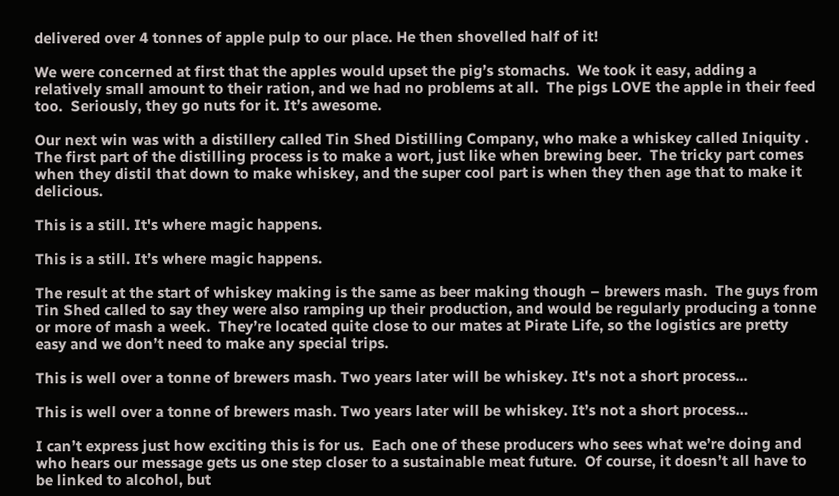delivered over 4 tonnes of apple pulp to our place. He then shovelled half of it!

We were concerned at first that the apples would upset the pig’s stomachs.  We took it easy, adding a relatively small amount to their ration, and we had no problems at all.  The pigs LOVE the apple in their feed too.  Seriously, they go nuts for it. It’s awesome.

Our next win was with a distillery called Tin Shed Distilling Company, who make a whiskey called Iniquity .  The first part of the distilling process is to make a wort, just like when brewing beer.  The tricky part comes when they distil that down to make whiskey, and the super cool part is when they then age that to make it delicious.

This is a still. It's where magic happens.

This is a still. It’s where magic happens.

The result at the start of whiskey making is the same as beer making though – brewers mash.  The guys from Tin Shed called to say they were also ramping up their production, and would be regularly producing a tonne or more of mash a week.  They’re located quite close to our mates at Pirate Life, so the logistics are pretty easy and we don’t need to make any special trips.

This is well over a tonne of brewers mash. Two years later will be whiskey. It's not a short process...

This is well over a tonne of brewers mash. Two years later will be whiskey. It’s not a short process…

I can’t express just how exciting this is for us.  Each one of these producers who sees what we’re doing and who hears our message gets us one step closer to a sustainable meat future.  Of course, it doesn’t all have to be linked to alcohol, but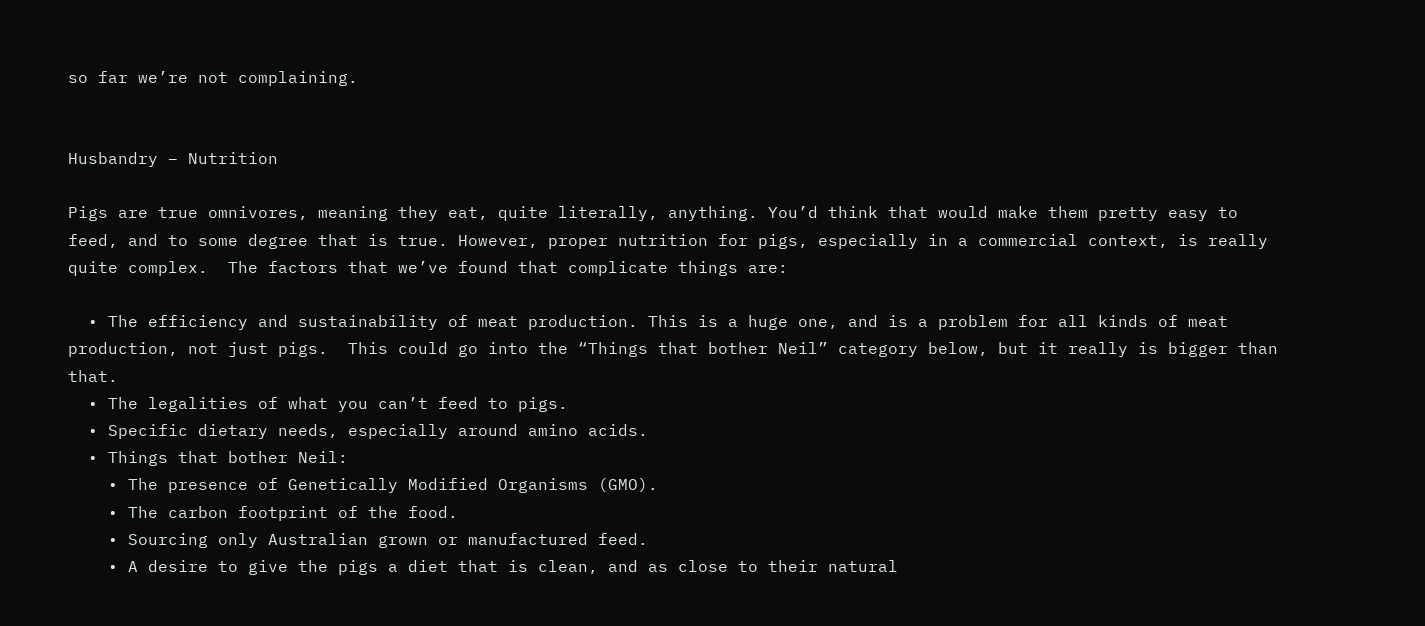so far we’re not complaining.


Husbandry – Nutrition

Pigs are true omnivores, meaning they eat, quite literally, anything. You’d think that would make them pretty easy to feed, and to some degree that is true. However, proper nutrition for pigs, especially in a commercial context, is really quite complex.  The factors that we’ve found that complicate things are:

  • The efficiency and sustainability of meat production. This is a huge one, and is a problem for all kinds of meat production, not just pigs.  This could go into the “Things that bother Neil” category below, but it really is bigger than that.
  • The legalities of what you can’t feed to pigs.
  • Specific dietary needs, especially around amino acids.
  • Things that bother Neil:
    • The presence of Genetically Modified Organisms (GMO).
    • The carbon footprint of the food.
    • Sourcing only Australian grown or manufactured feed.
    • A desire to give the pigs a diet that is clean, and as close to their natural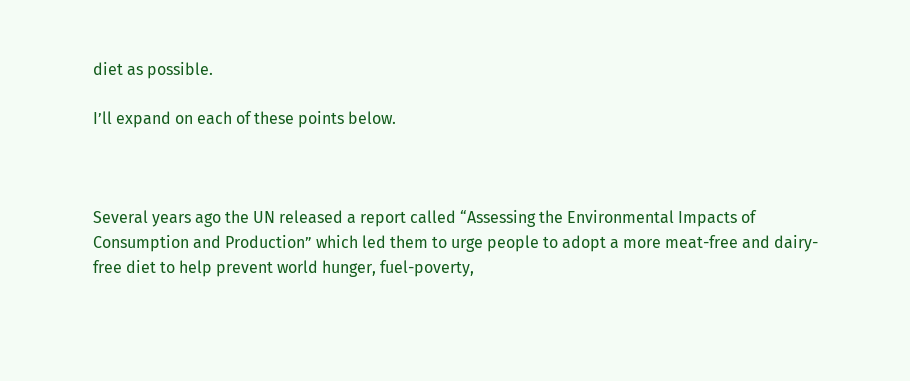diet as possible.

I’ll expand on each of these points below.



Several years ago the UN released a report called “Assessing the Environmental Impacts of Consumption and Production” which led them to urge people to adopt a more meat-free and dairy-free diet to help prevent world hunger, fuel-poverty,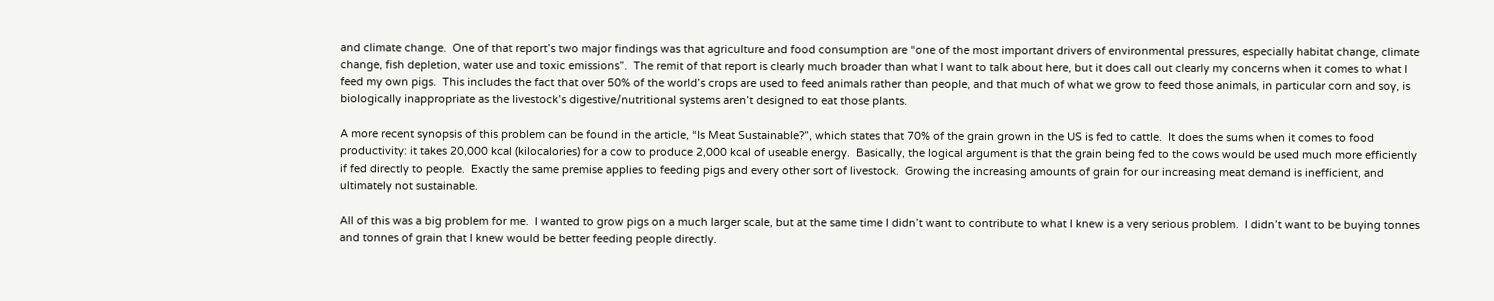and climate change.  One of that report’s two major findings was that agriculture and food consumption are “one of the most important drivers of environmental pressures, especially habitat change, climate change, fish depletion, water use and toxic emissions”.  The remit of that report is clearly much broader than what I want to talk about here, but it does call out clearly my concerns when it comes to what I feed my own pigs.  This includes the fact that over 50% of the world’s crops are used to feed animals rather than people, and that much of what we grow to feed those animals, in particular corn and soy, is biologically inappropriate as the livestock’s digestive/nutritional systems aren’t designed to eat those plants.

A more recent synopsis of this problem can be found in the article, “Is Meat Sustainable?”, which states that 70% of the grain grown in the US is fed to cattle.  It does the sums when it comes to food productivity: it takes 20,000 kcal (kilocalories) for a cow to produce 2,000 kcal of useable energy.  Basically, the logical argument is that the grain being fed to the cows would be used much more efficiently if fed directly to people.  Exactly the same premise applies to feeding pigs and every other sort of livestock.  Growing the increasing amounts of grain for our increasing meat demand is inefficient, and ultimately not sustainable.

All of this was a big problem for me.  I wanted to grow pigs on a much larger scale, but at the same time I didn’t want to contribute to what I knew is a very serious problem.  I didn’t want to be buying tonnes and tonnes of grain that I knew would be better feeding people directly.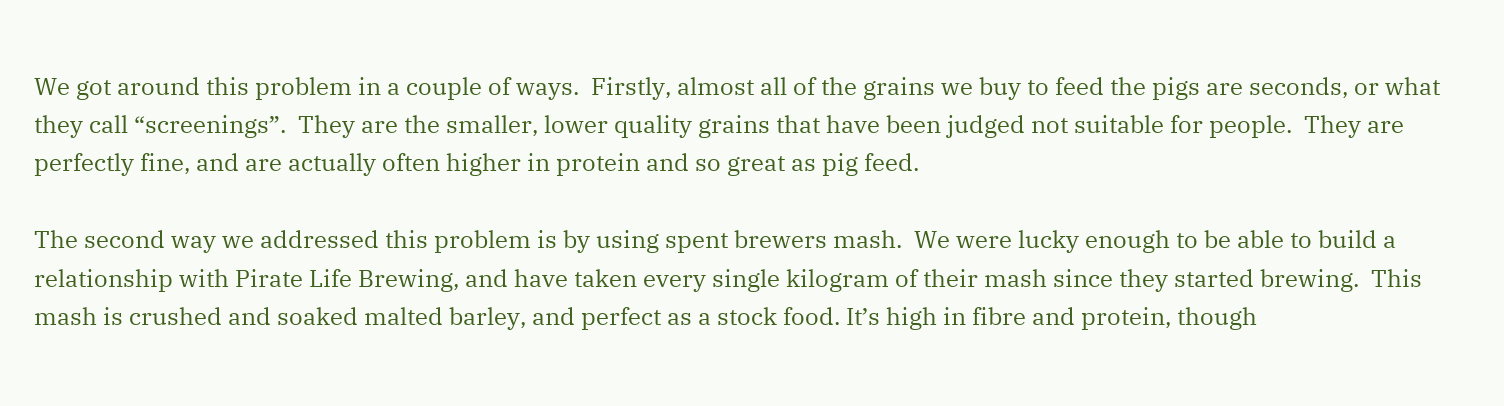We got around this problem in a couple of ways.  Firstly, almost all of the grains we buy to feed the pigs are seconds, or what they call “screenings”.  They are the smaller, lower quality grains that have been judged not suitable for people.  They are perfectly fine, and are actually often higher in protein and so great as pig feed.

The second way we addressed this problem is by using spent brewers mash.  We were lucky enough to be able to build a relationship with Pirate Life Brewing, and have taken every single kilogram of their mash since they started brewing.  This mash is crushed and soaked malted barley, and perfect as a stock food. It’s high in fibre and protein, though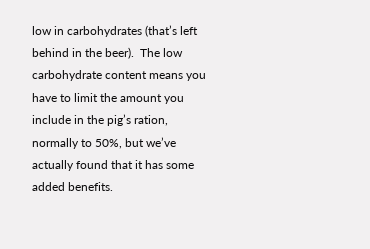low in carbohydrates (that’s left behind in the beer).  The low carbohydrate content means you have to limit the amount you include in the pig’s ration, normally to 50%, but we’ve actually found that it has some added benefits.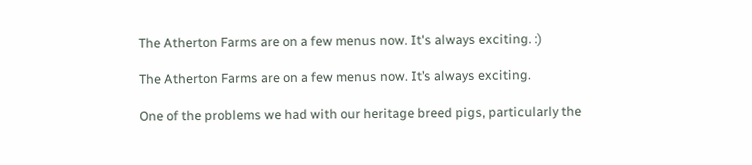The Atherton Farms are on a few menus now. It's always exciting. :)

The Atherton Farms are on a few menus now. It’s always exciting.

One of the problems we had with our heritage breed pigs, particularly the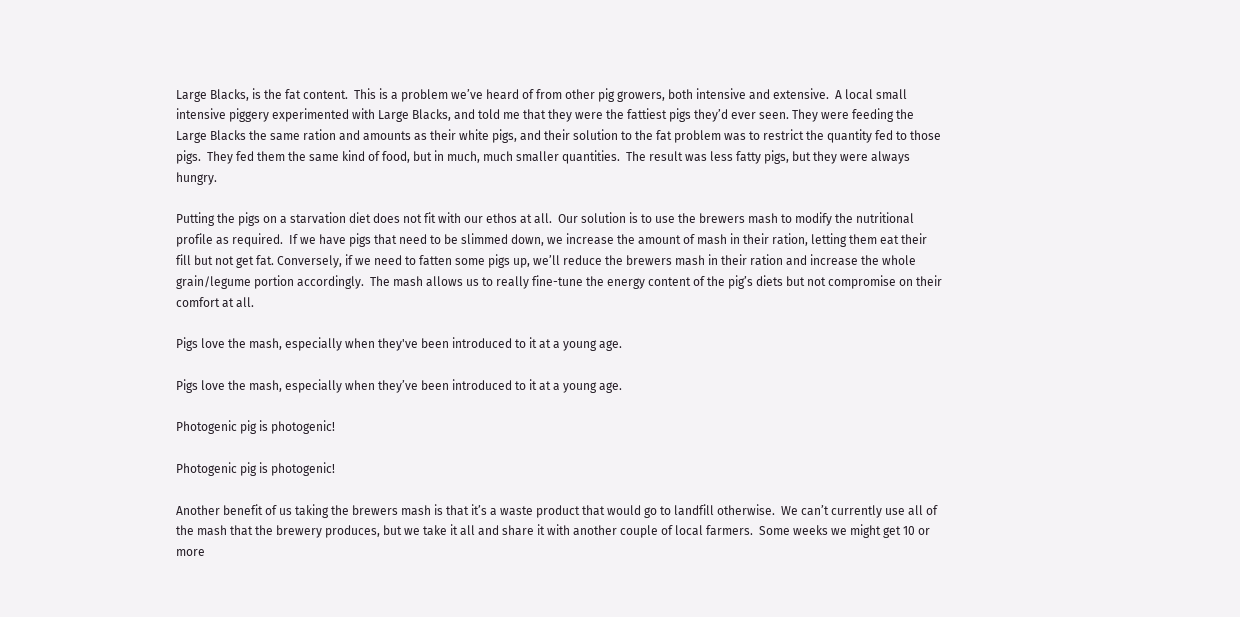Large Blacks, is the fat content.  This is a problem we’ve heard of from other pig growers, both intensive and extensive.  A local small intensive piggery experimented with Large Blacks, and told me that they were the fattiest pigs they’d ever seen. They were feeding the Large Blacks the same ration and amounts as their white pigs, and their solution to the fat problem was to restrict the quantity fed to those pigs.  They fed them the same kind of food, but in much, much smaller quantities.  The result was less fatty pigs, but they were always hungry.

Putting the pigs on a starvation diet does not fit with our ethos at all.  Our solution is to use the brewers mash to modify the nutritional profile as required.  If we have pigs that need to be slimmed down, we increase the amount of mash in their ration, letting them eat their fill but not get fat. Conversely, if we need to fatten some pigs up, we’ll reduce the brewers mash in their ration and increase the whole grain/legume portion accordingly.  The mash allows us to really fine-tune the energy content of the pig’s diets but not compromise on their comfort at all.

Pigs love the mash, especially when they've been introduced to it at a young age.

Pigs love the mash, especially when they’ve been introduced to it at a young age.

Photogenic pig is photogenic!

Photogenic pig is photogenic!

Another benefit of us taking the brewers mash is that it’s a waste product that would go to landfill otherwise.  We can’t currently use all of the mash that the brewery produces, but we take it all and share it with another couple of local farmers.  Some weeks we might get 10 or more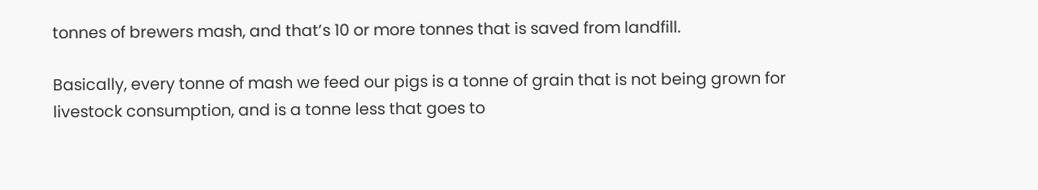tonnes of brewers mash, and that’s 10 or more tonnes that is saved from landfill.

Basically, every tonne of mash we feed our pigs is a tonne of grain that is not being grown for livestock consumption, and is a tonne less that goes to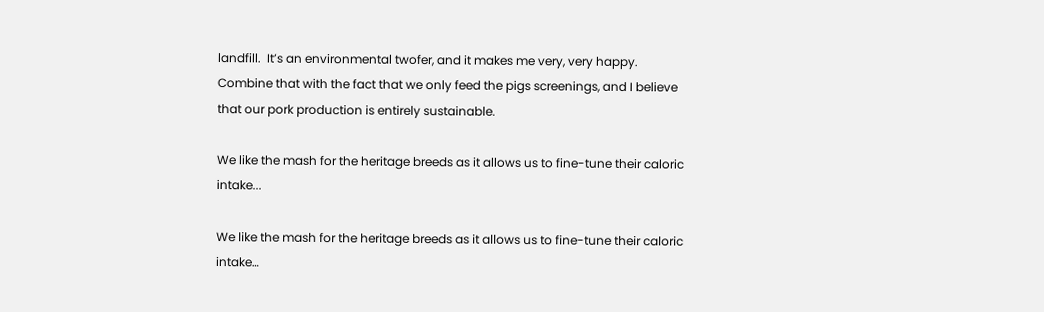landfill.  It’s an environmental twofer, and it makes me very, very happy. Combine that with the fact that we only feed the pigs screenings, and I believe that our pork production is entirely sustainable.

We like the mash for the heritage breeds as it allows us to fine-tune their caloric intake...

We like the mash for the heritage breeds as it allows us to fine-tune their caloric intake…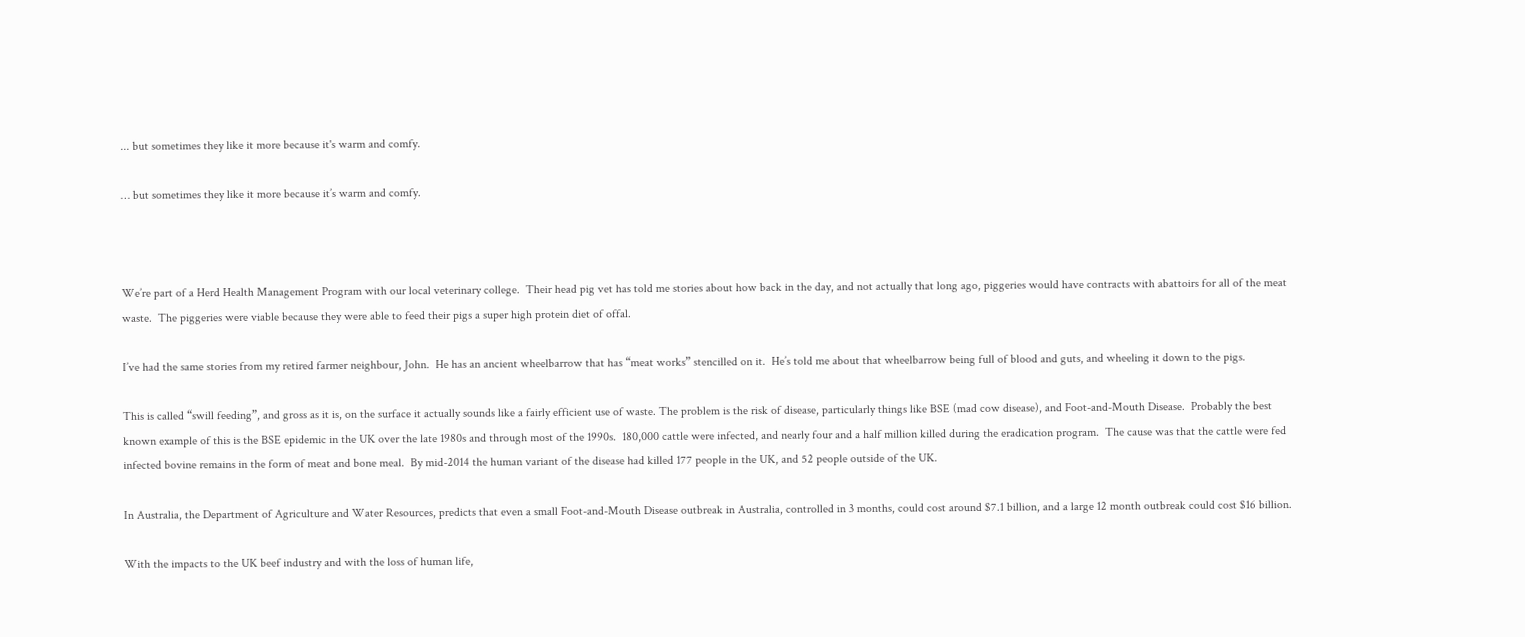... but sometimes they like it more because it's warm and comfy.

… but sometimes they like it more because it’s warm and comfy.



We’re part of a Herd Health Management Program with our local veterinary college.  Their head pig vet has told me stories about how back in the day, and not actually that long ago, piggeries would have contracts with abattoirs for all of the meat waste.  The piggeries were viable because they were able to feed their pigs a super high protein diet of offal.

I’ve had the same stories from my retired farmer neighbour, John.  He has an ancient wheelbarrow that has “meat works” stencilled on it.  He’s told me about that wheelbarrow being full of blood and guts, and wheeling it down to the pigs.

This is called “swill feeding”, and gross as it is, on the surface it actually sounds like a fairly efficient use of waste. The problem is the risk of disease, particularly things like BSE (mad cow disease), and Foot-and-Mouth Disease.  Probably the best known example of this is the BSE epidemic in the UK over the late 1980s and through most of the 1990s.  180,000 cattle were infected, and nearly four and a half million killed during the eradication program.  The cause was that the cattle were fed infected bovine remains in the form of meat and bone meal.  By mid-2014 the human variant of the disease had killed 177 people in the UK, and 52 people outside of the UK.

In Australia, the Department of Agriculture and Water Resources, predicts that even a small Foot-and-Mouth Disease outbreak in Australia, controlled in 3 months, could cost around $7.1 billion, and a large 12 month outbreak could cost $16 billion.

With the impacts to the UK beef industry and with the loss of human life,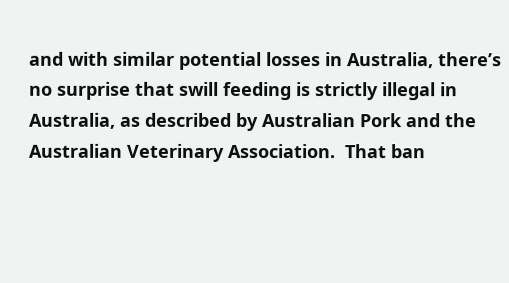and with similar potential losses in Australia, there’s no surprise that swill feeding is strictly illegal in Australia, as described by Australian Pork and the Australian Veterinary Association.  That ban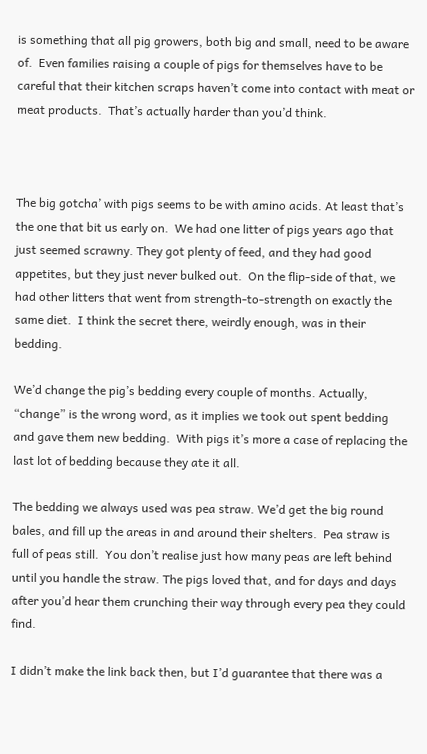is something that all pig growers, both big and small, need to be aware of.  Even families raising a couple of pigs for themselves have to be careful that their kitchen scraps haven’t come into contact with meat or meat products.  That’s actually harder than you’d think.



The big gotcha’ with pigs seems to be with amino acids. At least that’s the one that bit us early on.  We had one litter of pigs years ago that just seemed scrawny. They got plenty of feed, and they had good appetites, but they just never bulked out.  On the flip-side of that, we had other litters that went from strength-to-strength on exactly the same diet.  I think the secret there, weirdly enough, was in their bedding.

We’d change the pig’s bedding every couple of months. Actually, “change” is the wrong word, as it implies we took out spent bedding and gave them new bedding.  With pigs it’s more a case of replacing the last lot of bedding because they ate it all.

The bedding we always used was pea straw. We’d get the big round bales, and fill up the areas in and around their shelters.  Pea straw is full of peas still.  You don’t realise just how many peas are left behind until you handle the straw. The pigs loved that, and for days and days after you’d hear them crunching their way through every pea they could find.

I didn’t make the link back then, but I’d guarantee that there was a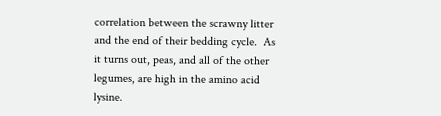correlation between the scrawny litter and the end of their bedding cycle.  As it turns out, peas, and all of the other legumes, are high in the amino acid lysine.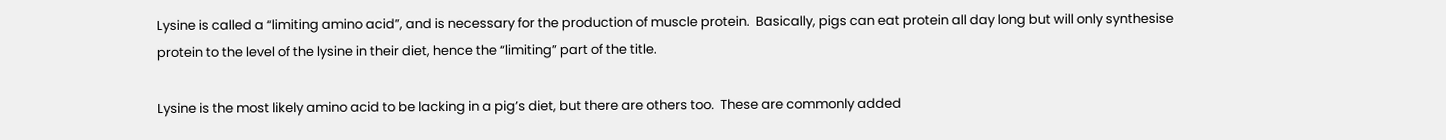Lysine is called a “limiting amino acid”, and is necessary for the production of muscle protein.  Basically, pigs can eat protein all day long but will only synthesise protein to the level of the lysine in their diet, hence the “limiting” part of the title.

Lysine is the most likely amino acid to be lacking in a pig’s diet, but there are others too.  These are commonly added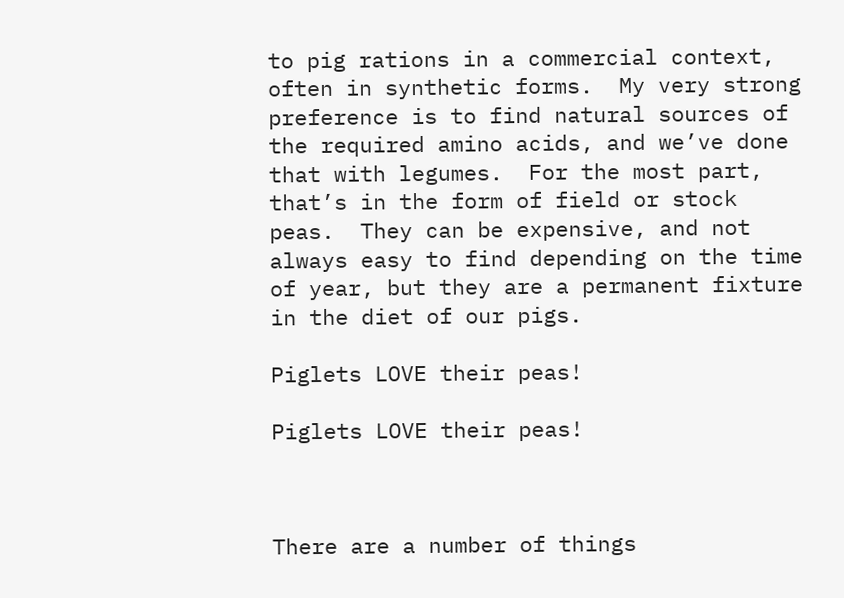to pig rations in a commercial context, often in synthetic forms.  My very strong preference is to find natural sources of the required amino acids, and we’ve done that with legumes.  For the most part, that’s in the form of field or stock peas.  They can be expensive, and not always easy to find depending on the time of year, but they are a permanent fixture in the diet of our pigs.

Piglets LOVE their peas!

Piglets LOVE their peas!



There are a number of things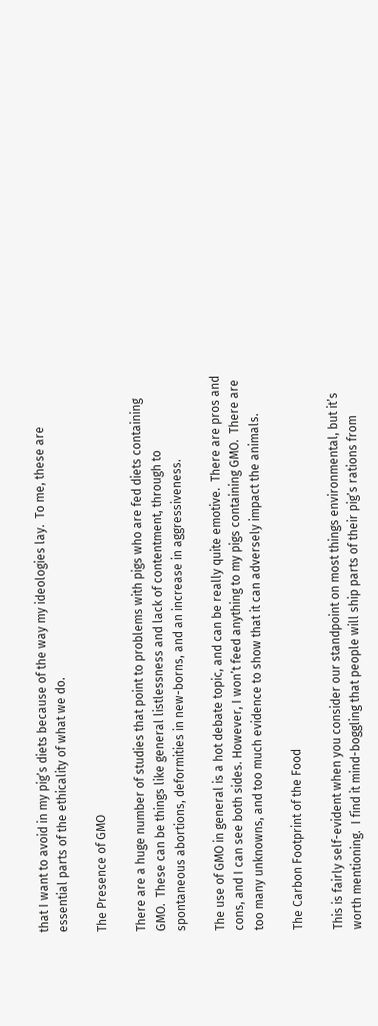that I want to avoid in my pig’s diets because of the way my ideologies lay.  To me, these are essential parts of the ethicality of what we do.

The Presence of GMO

There are a huge number of studies that point to problems with pigs who are fed diets containing GMO.  These can be things like general listlessness and lack of contentment, through to spontaneous abortions, deformities in new-borns, and an increase in aggressiveness.

The use of GMO in general is a hot debate topic, and can be really quite emotive.  There are pros and cons, and I can see both sides. However, I won’t feed anything to my pigs containing GMO.  There are too many unknowns, and too much evidence to show that it can adversely impact the animals.

The Carbon Footprint of the Food

This is fairly self-evident when you consider our standpoint on most things environmental, but it’s worth mentioning.  I find it mind-boggling that people will ship parts of their pig’s rations from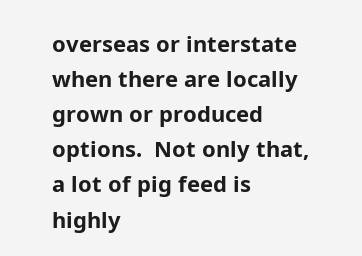overseas or interstate when there are locally grown or produced options.  Not only that, a lot of pig feed is highly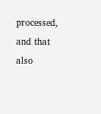processed, and that also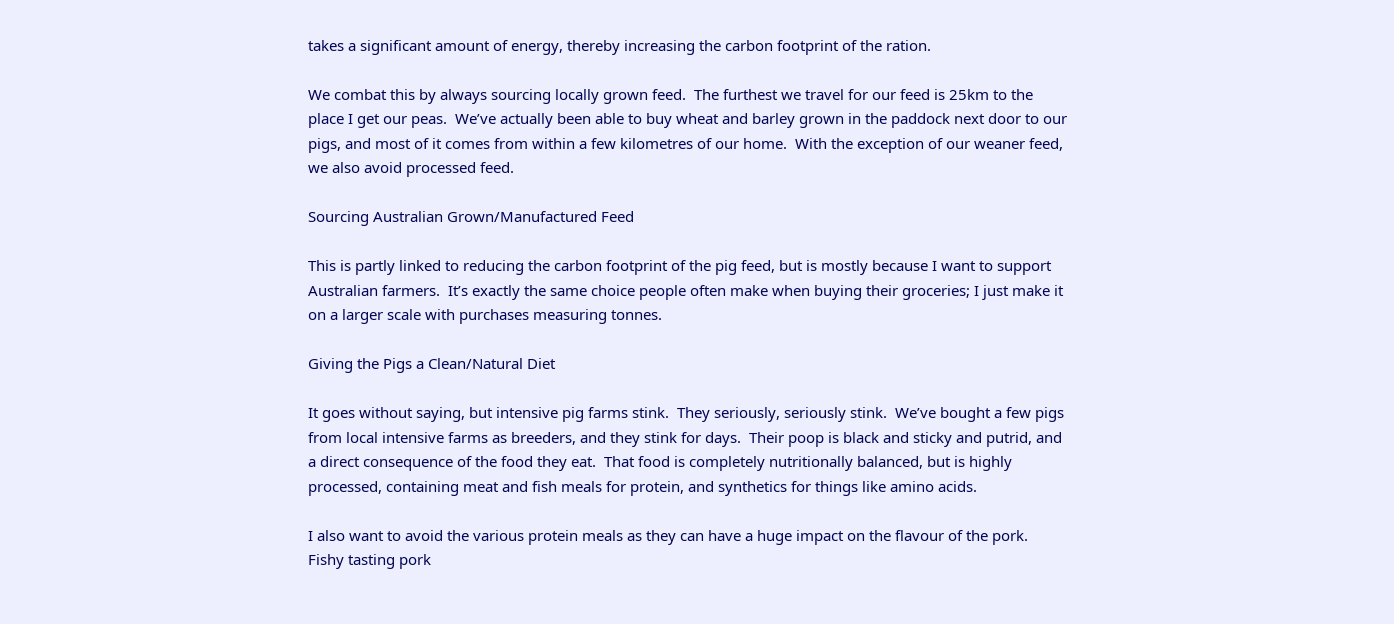takes a significant amount of energy, thereby increasing the carbon footprint of the ration.

We combat this by always sourcing locally grown feed.  The furthest we travel for our feed is 25km to the place I get our peas.  We’ve actually been able to buy wheat and barley grown in the paddock next door to our pigs, and most of it comes from within a few kilometres of our home.  With the exception of our weaner feed, we also avoid processed feed.

Sourcing Australian Grown/Manufactured Feed

This is partly linked to reducing the carbon footprint of the pig feed, but is mostly because I want to support Australian farmers.  It’s exactly the same choice people often make when buying their groceries; I just make it on a larger scale with purchases measuring tonnes.

Giving the Pigs a Clean/Natural Diet

It goes without saying, but intensive pig farms stink.  They seriously, seriously stink.  We’ve bought a few pigs from local intensive farms as breeders, and they stink for days.  Their poop is black and sticky and putrid, and a direct consequence of the food they eat.  That food is completely nutritionally balanced, but is highly processed, containing meat and fish meals for protein, and synthetics for things like amino acids.

I also want to avoid the various protein meals as they can have a huge impact on the flavour of the pork.  Fishy tasting pork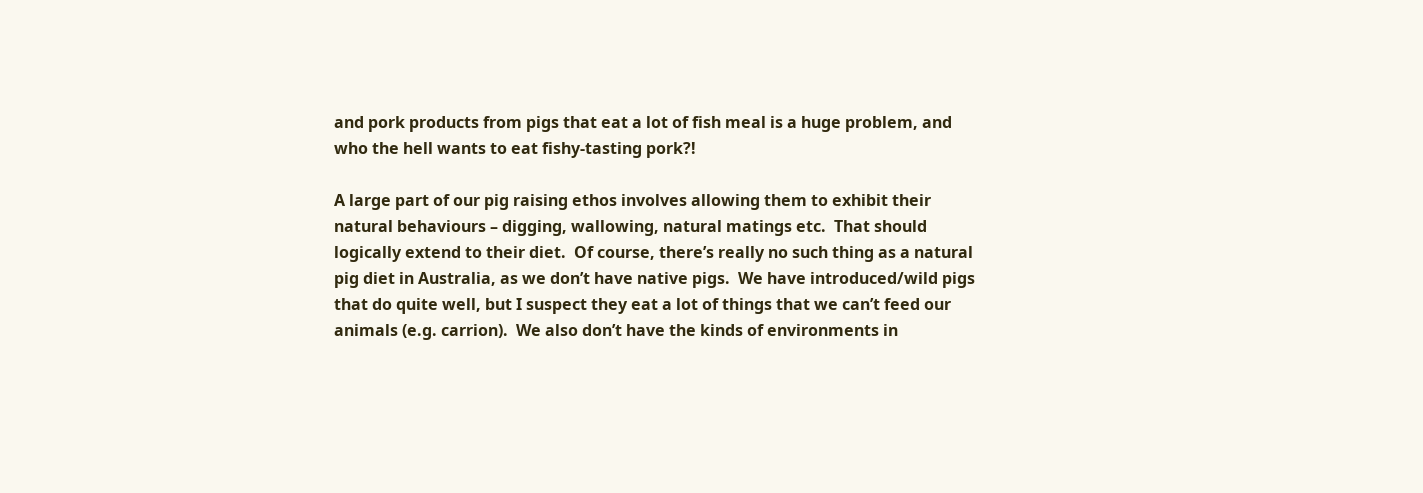and pork products from pigs that eat a lot of fish meal is a huge problem, and who the hell wants to eat fishy-tasting pork?!

A large part of our pig raising ethos involves allowing them to exhibit their natural behaviours – digging, wallowing, natural matings etc.  That should logically extend to their diet.  Of course, there’s really no such thing as a natural pig diet in Australia, as we don’t have native pigs.  We have introduced/wild pigs that do quite well, but I suspect they eat a lot of things that we can’t feed our animals (e.g. carrion).  We also don’t have the kinds of environments in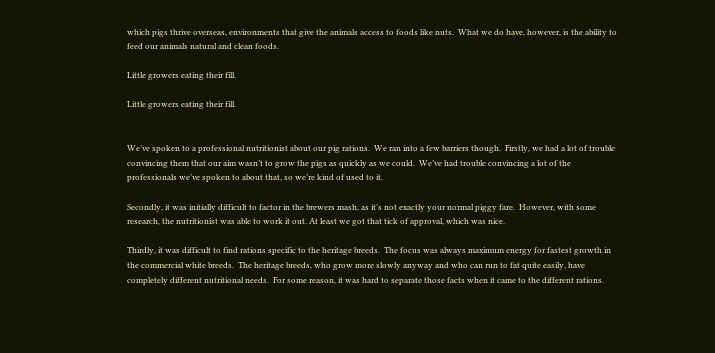which pigs thrive overseas, environments that give the animals access to foods like nuts.  What we do have, however, is the ability to feed our animals natural and clean foods.

Little growers eating their fill.

Little growers eating their fill.


We’ve spoken to a professional nutritionist about our pig rations.  We ran into a few barriers though.  Firstly, we had a lot of trouble convincing them that our aim wasn’t to grow the pigs as quickly as we could.  We’ve had trouble convincing a lot of the professionals we’ve spoken to about that, so we’re kind of used to it.

Secondly, it was initially difficult to factor in the brewers mash, as it’s not exactly your normal piggy fare.  However, with some research, the nutritionist was able to work it out. At least we got that tick of approval, which was nice.

Thirdly, it was difficult to find rations specific to the heritage breeds.  The focus was always maximum energy for fastest growth in the commercial white breeds.  The heritage breeds, who grow more slowly anyway and who can run to fat quite easily, have completely different nutritional needs.  For some reason, it was hard to separate those facts when it came to the different rations.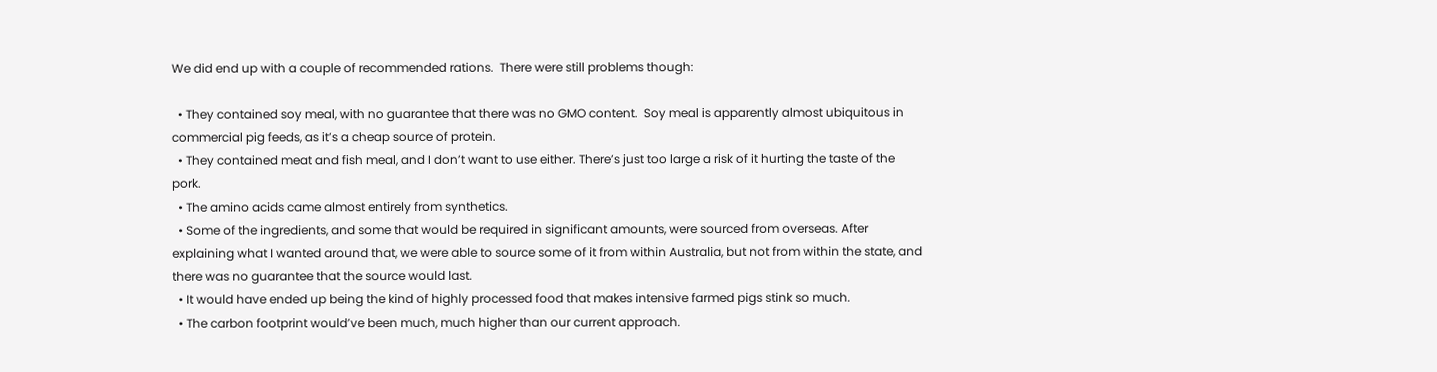We did end up with a couple of recommended rations.  There were still problems though:

  • They contained soy meal, with no guarantee that there was no GMO content.  Soy meal is apparently almost ubiquitous in commercial pig feeds, as it’s a cheap source of protein.
  • They contained meat and fish meal, and I don’t want to use either. There’s just too large a risk of it hurting the taste of the pork.
  • The amino acids came almost entirely from synthetics.
  • Some of the ingredients, and some that would be required in significant amounts, were sourced from overseas. After explaining what I wanted around that, we were able to source some of it from within Australia, but not from within the state, and there was no guarantee that the source would last.
  • It would have ended up being the kind of highly processed food that makes intensive farmed pigs stink so much.
  • The carbon footprint would’ve been much, much higher than our current approach.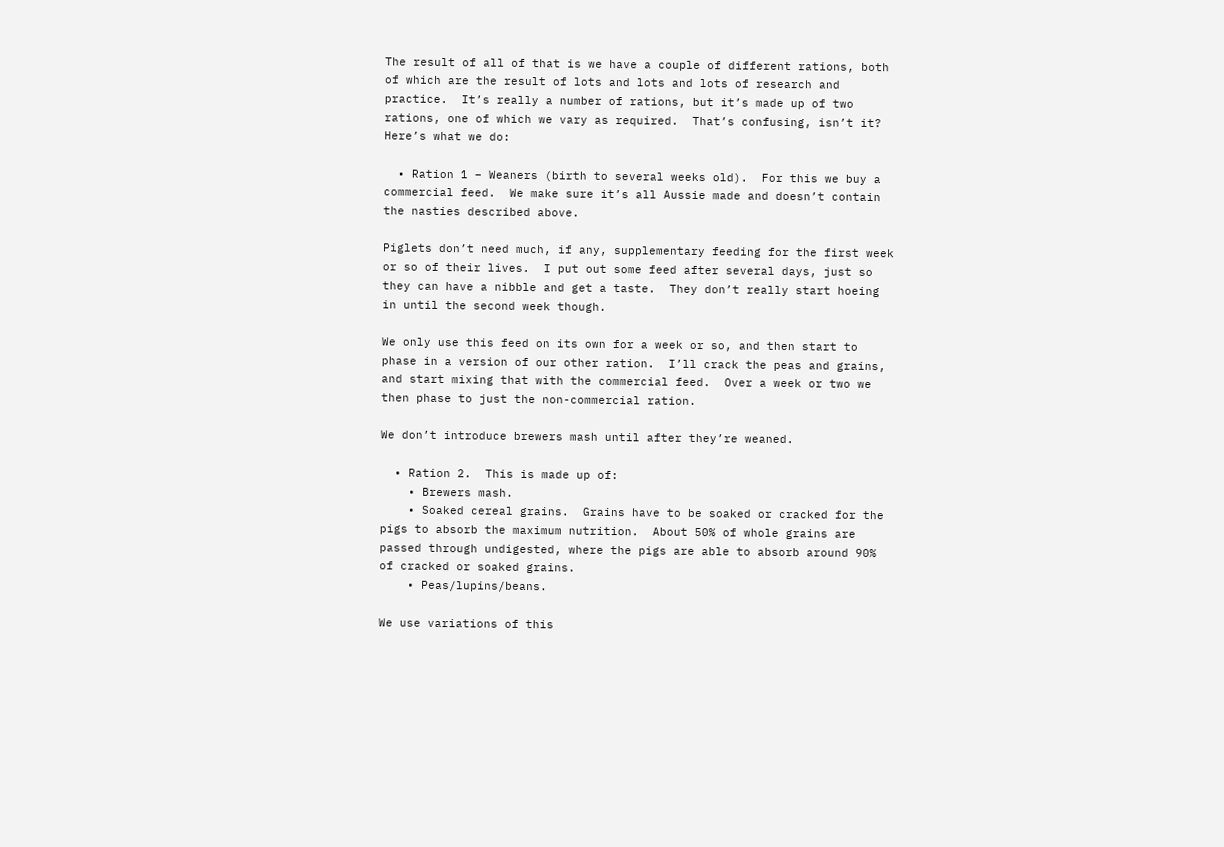The result of all of that is we have a couple of different rations, both of which are the result of lots and lots and lots of research and practice.  It’s really a number of rations, but it’s made up of two rations, one of which we vary as required.  That’s confusing, isn’t it?   Here’s what we do:

  • Ration 1 – Weaners (birth to several weeks old).  For this we buy a commercial feed.  We make sure it’s all Aussie made and doesn’t contain the nasties described above.

Piglets don’t need much, if any, supplementary feeding for the first week or so of their lives.  I put out some feed after several days, just so they can have a nibble and get a taste.  They don’t really start hoeing in until the second week though.

We only use this feed on its own for a week or so, and then start to phase in a version of our other ration.  I’ll crack the peas and grains, and start mixing that with the commercial feed.  Over a week or two we then phase to just the non-commercial ration.

We don’t introduce brewers mash until after they’re weaned.

  • Ration 2.  This is made up of:
    • Brewers mash.
    • Soaked cereal grains.  Grains have to be soaked or cracked for the pigs to absorb the maximum nutrition.  About 50% of whole grains are passed through undigested, where the pigs are able to absorb around 90% of cracked or soaked grains.
    • Peas/lupins/beans.

We use variations of this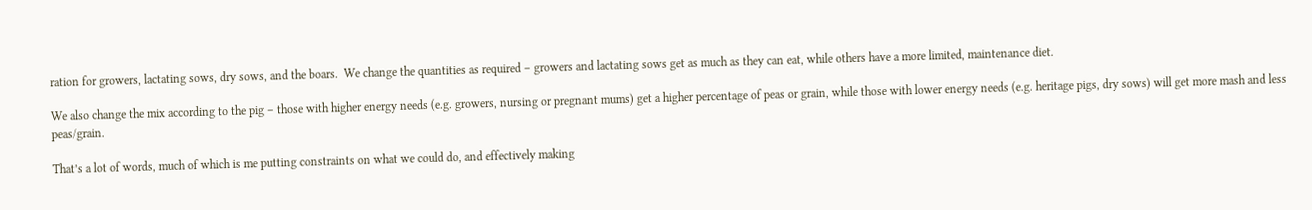ration for growers, lactating sows, dry sows, and the boars.  We change the quantities as required – growers and lactating sows get as much as they can eat, while others have a more limited, maintenance diet.

We also change the mix according to the pig – those with higher energy needs (e.g. growers, nursing or pregnant mums) get a higher percentage of peas or grain, while those with lower energy needs (e.g. heritage pigs, dry sows) will get more mash and less peas/grain.

That’s a lot of words, much of which is me putting constraints on what we could do, and effectively making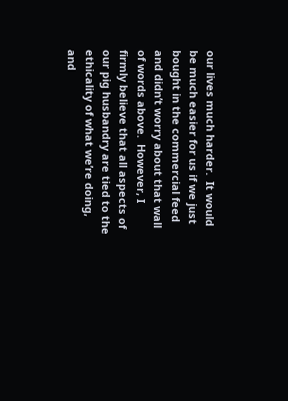our lives much harder.  It would be much easier for us if we just bought in the commercial feed and didn’t worry about that wall of words above.  However, I firmly believe that all aspects of our pig husbandry are tied to the ethicality of what we’re doing, and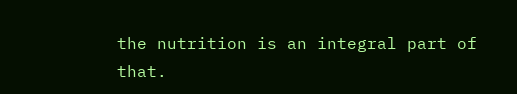the nutrition is an integral part of that.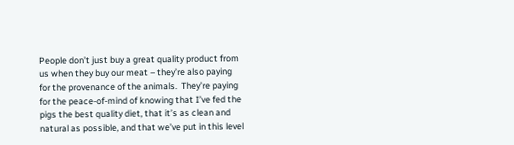People don’t just buy a great quality product from us when they buy our meat – they’re also paying for the provenance of the animals.  They’re paying for the peace-of-mind of knowing that I’ve fed the pigs the best quality diet, that it’s as clean and natural as possible, and that we’ve put in this level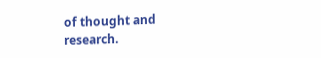of thought and research.